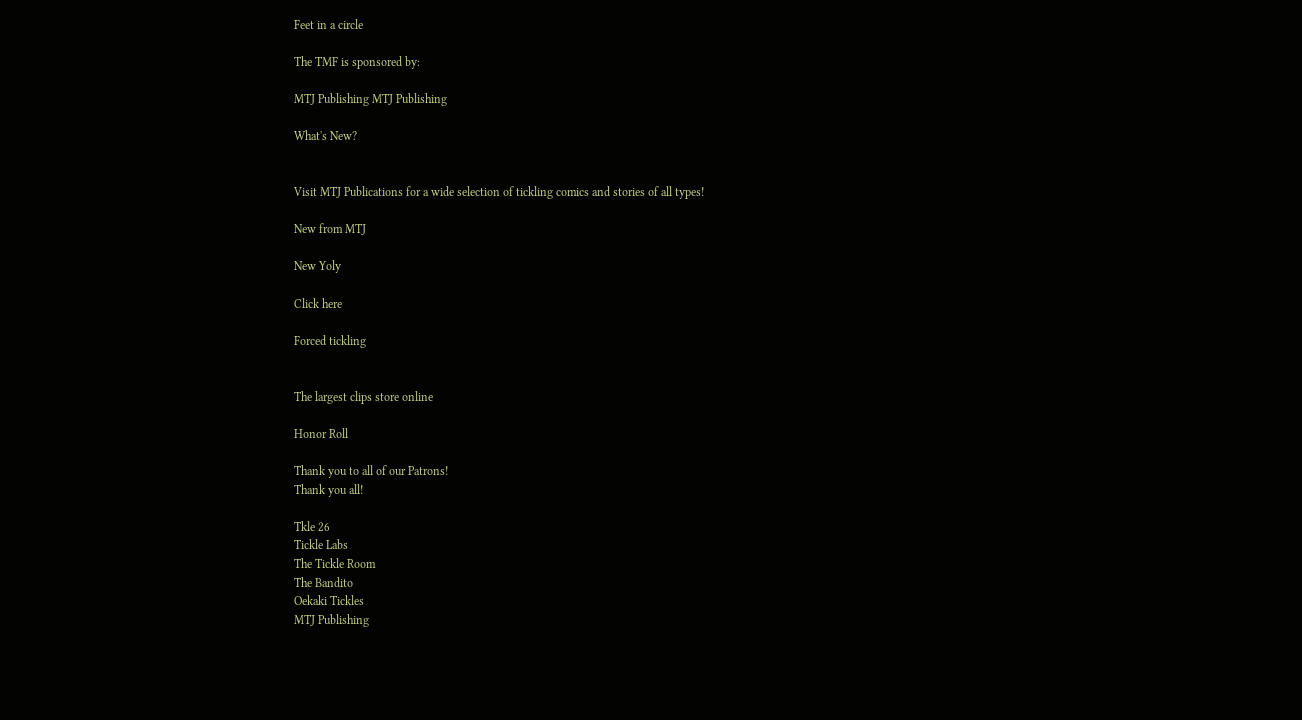Feet in a circle

The TMF is sponsored by:

MTJ Publishing MTJ Publishing

What's New?


Visit MTJ Publications for a wide selection of tickling comics and stories of all types!

New from MTJ

New Yoly

Click here

Forced tickling


The largest clips store online

Honor Roll

Thank you to all of our Patrons!
Thank you all!

Tkle 26
Tickle Labs
The Tickle Room
The Bandito
Oekaki Tickles
MTJ Publishing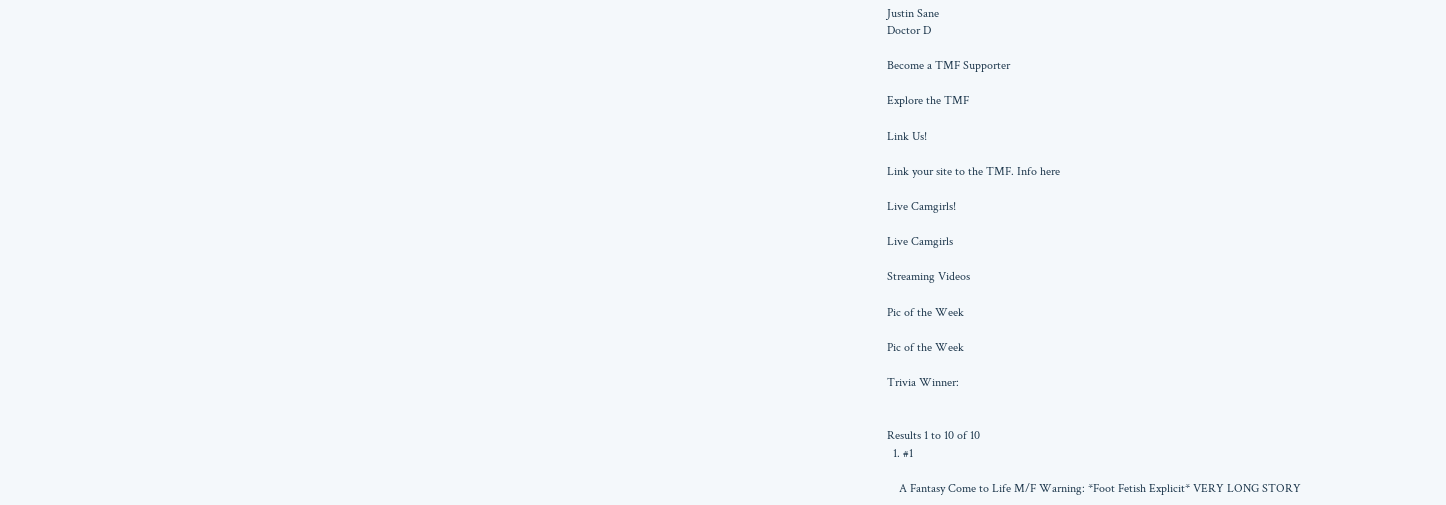Justin Sane
Doctor D

Become a TMF Supporter

Explore the TMF

Link Us!

Link your site to the TMF. Info here

Live Camgirls!

Live Camgirls

Streaming Videos

Pic of the Week

Pic of the Week

Trivia Winner:


Results 1 to 10 of 10
  1. #1

    A Fantasy Come to Life M/F Warning: *Foot Fetish Explicit* VERY LONG STORY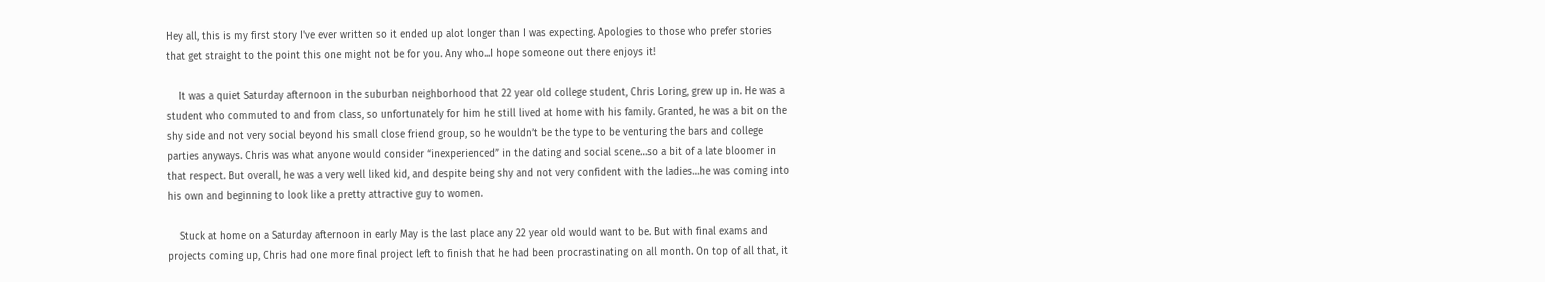Hey all, this is my first story I've ever written so it ended up alot longer than I was expecting. Apologies to those who prefer stories that get straight to the point this one might not be for you. Any who...I hope someone out there enjoys it!

    It was a quiet Saturday afternoon in the suburban neighborhood that 22 year old college student, Chris Loring, grew up in. He was a student who commuted to and from class, so unfortunately for him he still lived at home with his family. Granted, he was a bit on the shy side and not very social beyond his small close friend group, so he wouldn’t be the type to be venturing the bars and college parties anyways. Chris was what anyone would consider “inexperienced” in the dating and social scene…so a bit of a late bloomer in that respect. But overall, he was a very well liked kid, and despite being shy and not very confident with the ladies…he was coming into his own and beginning to look like a pretty attractive guy to women.

    Stuck at home on a Saturday afternoon in early May is the last place any 22 year old would want to be. But with final exams and projects coming up, Chris had one more final project left to finish that he had been procrastinating on all month. On top of all that, it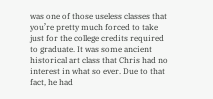was one of those useless classes that you’re pretty much forced to take just for the college credits required to graduate. It was some ancient historical art class that Chris had no interest in what so ever. Due to that fact, he had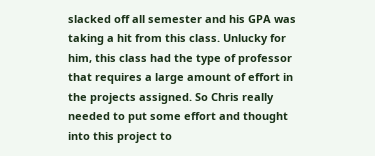slacked off all semester and his GPA was taking a hit from this class. Unlucky for him, this class had the type of professor that requires a large amount of effort in the projects assigned. So Chris really needed to put some effort and thought into this project to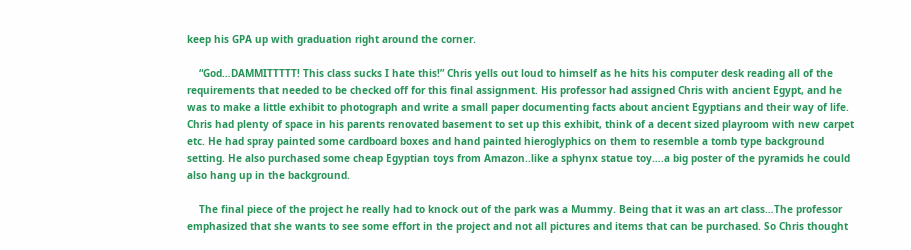keep his GPA up with graduation right around the corner.

    “God…DAMMITTTTT! This class sucks I hate this!” Chris yells out loud to himself as he hits his computer desk reading all of the requirements that needed to be checked off for this final assignment. His professor had assigned Chris with ancient Egypt, and he was to make a little exhibit to photograph and write a small paper documenting facts about ancient Egyptians and their way of life. Chris had plenty of space in his parents renovated basement to set up this exhibit, think of a decent sized playroom with new carpet etc. He had spray painted some cardboard boxes and hand painted hieroglyphics on them to resemble a tomb type background setting. He also purchased some cheap Egyptian toys from Amazon..like a sphynx statue toy….a big poster of the pyramids he could also hang up in the background.

    The final piece of the project he really had to knock out of the park was a Mummy. Being that it was an art class…The professor emphasized that she wants to see some effort in the project and not all pictures and items that can be purchased. So Chris thought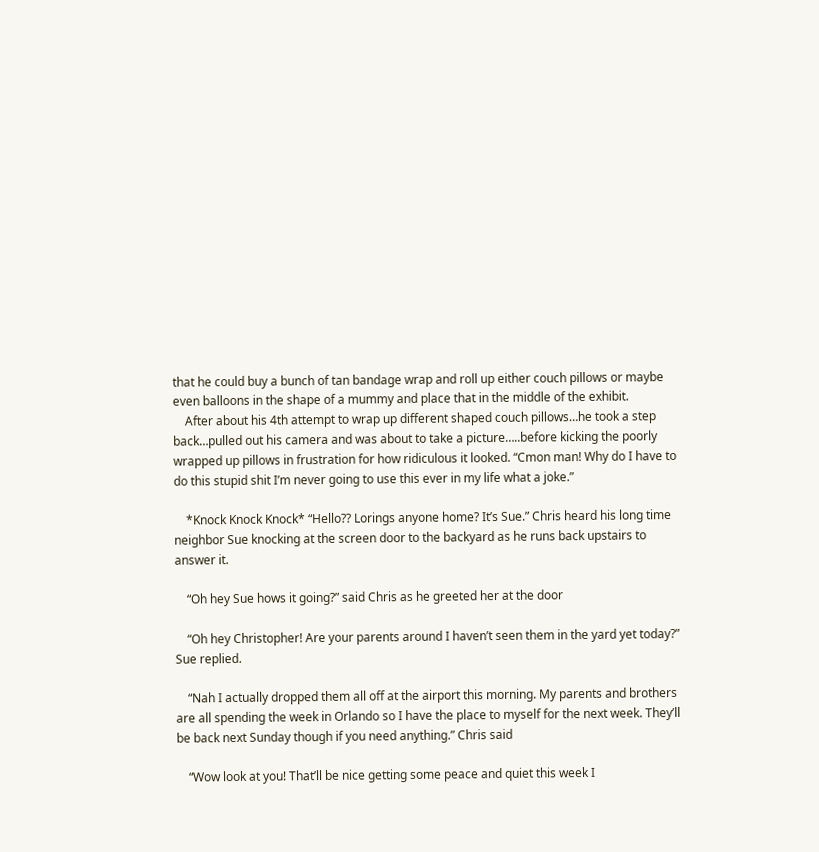that he could buy a bunch of tan bandage wrap and roll up either couch pillows or maybe even balloons in the shape of a mummy and place that in the middle of the exhibit.
    After about his 4th attempt to wrap up different shaped couch pillows…he took a step back…pulled out his camera and was about to take a picture…..before kicking the poorly wrapped up pillows in frustration for how ridiculous it looked. “Cmon man! Why do I have to do this stupid shit I’m never going to use this ever in my life what a joke.”

    *Knock Knock Knock* “Hello?? Lorings anyone home? It’s Sue.” Chris heard his long time neighbor Sue knocking at the screen door to the backyard as he runs back upstairs to answer it.

    “Oh hey Sue hows it going?” said Chris as he greeted her at the door

    “Oh hey Christopher! Are your parents around I haven’t seen them in the yard yet today?” Sue replied.

    “Nah I actually dropped them all off at the airport this morning. My parents and brothers are all spending the week in Orlando so I have the place to myself for the next week. They’ll be back next Sunday though if you need anything.” Chris said

    “Wow look at you! That’ll be nice getting some peace and quiet this week I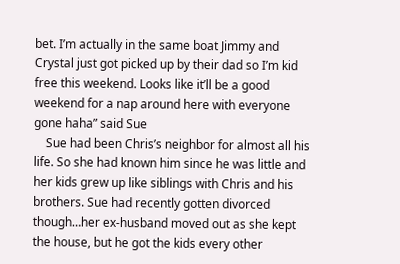bet. I’m actually in the same boat Jimmy and Crystal just got picked up by their dad so I’m kid free this weekend. Looks like it’ll be a good weekend for a nap around here with everyone gone haha” said Sue
    Sue had been Chris’s neighbor for almost all his life. So she had known him since he was little and her kids grew up like siblings with Chris and his brothers. Sue had recently gotten divorced though…her ex-husband moved out as she kept the house, but he got the kids every other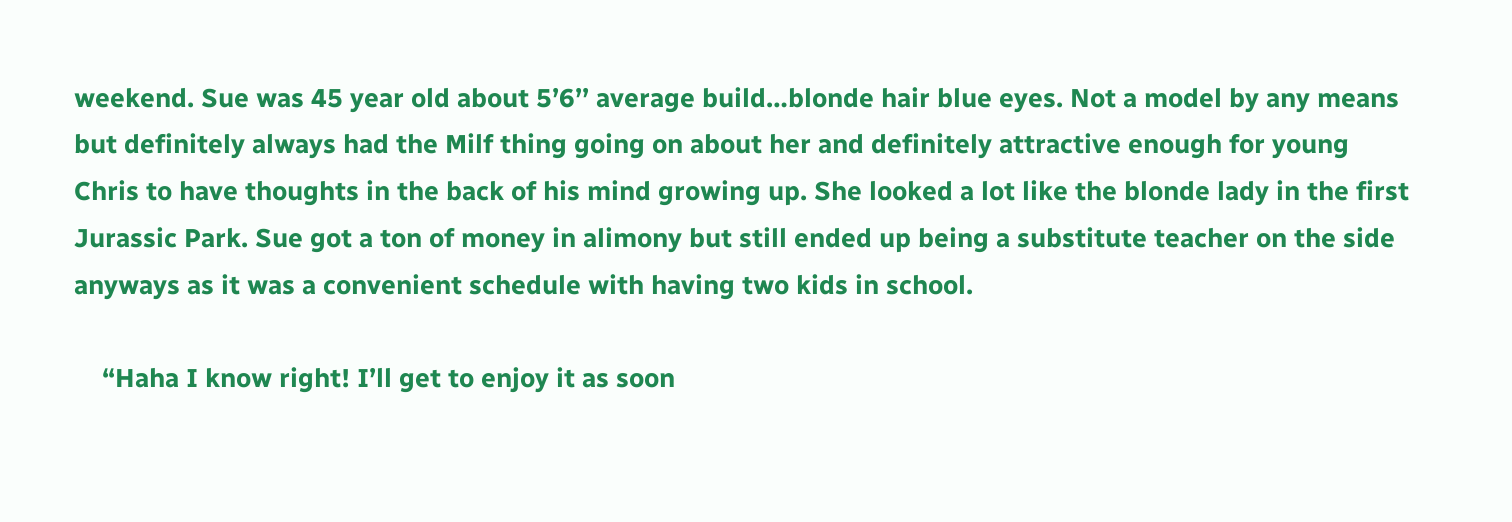weekend. Sue was 45 year old about 5’6’’ average build…blonde hair blue eyes. Not a model by any means but definitely always had the Milf thing going on about her and definitely attractive enough for young Chris to have thoughts in the back of his mind growing up. She looked a lot like the blonde lady in the first Jurassic Park. Sue got a ton of money in alimony but still ended up being a substitute teacher on the side anyways as it was a convenient schedule with having two kids in school.

    “Haha I know right! I’ll get to enjoy it as soon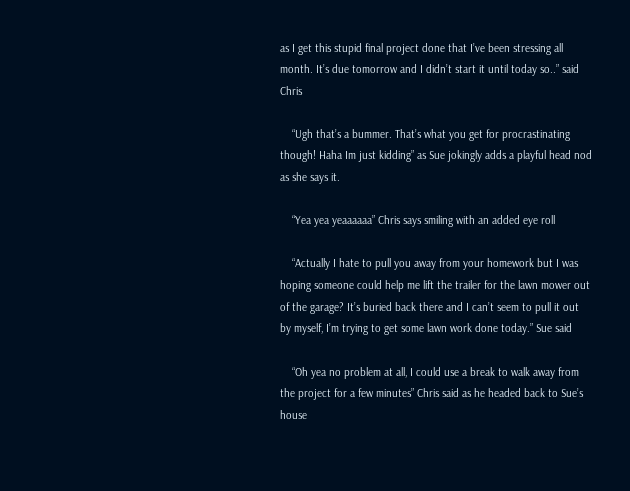as I get this stupid final project done that I’ve been stressing all month. It’s due tomorrow and I didn’t start it until today so..” said Chris

    “Ugh that’s a bummer. That’s what you get for procrastinating though! Haha Im just kidding” as Sue jokingly adds a playful head nod as she says it.

    “Yea yea yeaaaaaa” Chris says smiling with an added eye roll

    “Actually I hate to pull you away from your homework but I was hoping someone could help me lift the trailer for the lawn mower out of the garage? It’s buried back there and I can’t seem to pull it out by myself, I’m trying to get some lawn work done today.” Sue said

    “Oh yea no problem at all, I could use a break to walk away from the project for a few minutes” Chris said as he headed back to Sue’s house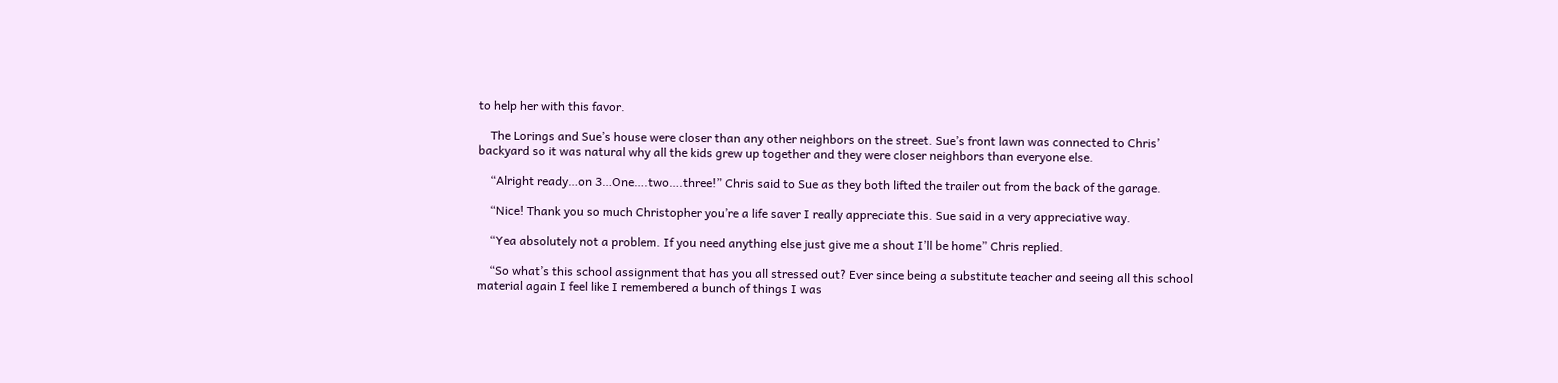to help her with this favor.

    The Lorings and Sue’s house were closer than any other neighbors on the street. Sue’s front lawn was connected to Chris’ backyard so it was natural why all the kids grew up together and they were closer neighbors than everyone else.

    “Alright ready…on 3…One….two….three!” Chris said to Sue as they both lifted the trailer out from the back of the garage.

    “Nice! Thank you so much Christopher you’re a life saver I really appreciate this. Sue said in a very appreciative way.

    “Yea absolutely not a problem. If you need anything else just give me a shout I’ll be home” Chris replied.

    “So what’s this school assignment that has you all stressed out? Ever since being a substitute teacher and seeing all this school material again I feel like I remembered a bunch of things I was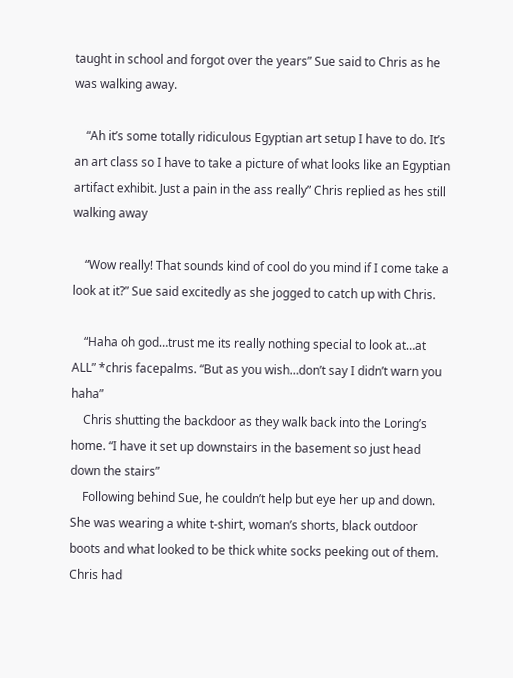taught in school and forgot over the years” Sue said to Chris as he was walking away.

    “Ah it’s some totally ridiculous Egyptian art setup I have to do. It’s an art class so I have to take a picture of what looks like an Egyptian artifact exhibit. Just a pain in the ass really” Chris replied as hes still walking away

    “Wow really! That sounds kind of cool do you mind if I come take a look at it?” Sue said excitedly as she jogged to catch up with Chris.

    “Haha oh god…trust me its really nothing special to look at…at ALL” *chris facepalms. “But as you wish…don’t say I didn’t warn you haha”
    Chris shutting the backdoor as they walk back into the Loring’s home. “I have it set up downstairs in the basement so just head down the stairs”
    Following behind Sue, he couldn’t help but eye her up and down. She was wearing a white t-shirt, woman’s shorts, black outdoor boots and what looked to be thick white socks peeking out of them. Chris had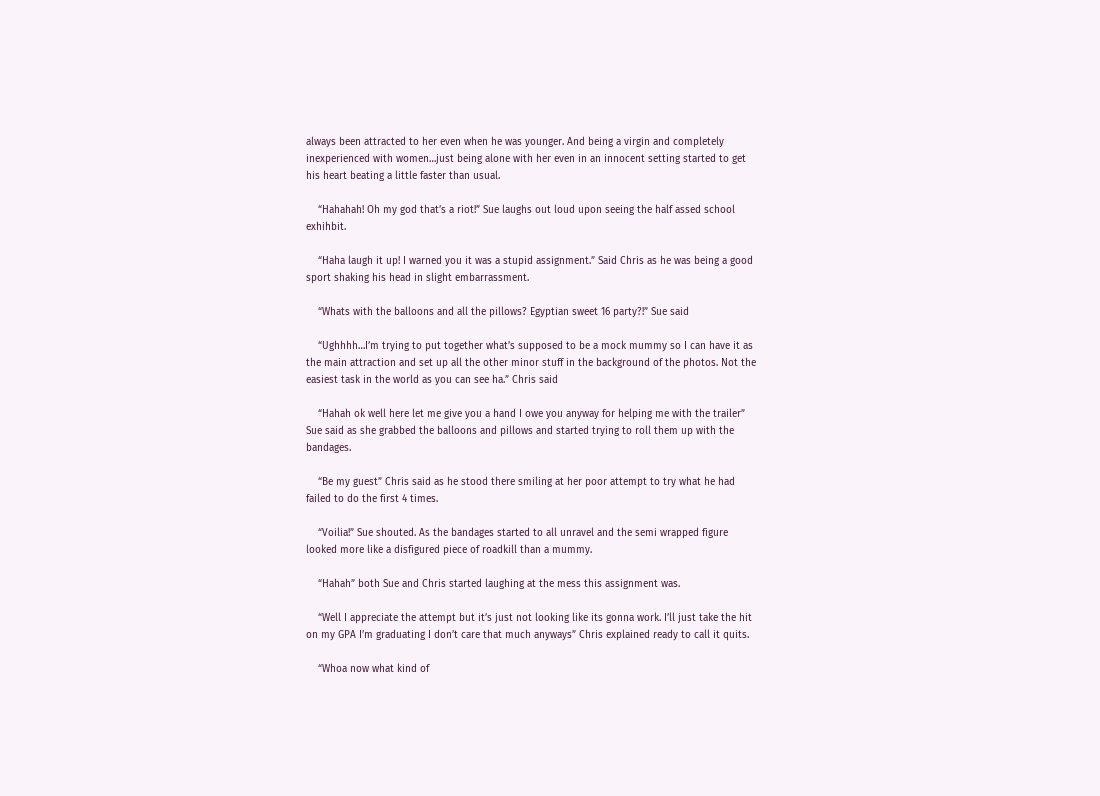always been attracted to her even when he was younger. And being a virgin and completely inexperienced with women…just being alone with her even in an innocent setting started to get his heart beating a little faster than usual.

    “Hahahah! Oh my god that’s a riot!” Sue laughs out loud upon seeing the half assed school exhihbit.

    “Haha laugh it up! I warned you it was a stupid assignment.” Said Chris as he was being a good sport shaking his head in slight embarrassment.

    “Whats with the balloons and all the pillows? Egyptian sweet 16 party?!” Sue said

    “Ughhhh…I’m trying to put together what’s supposed to be a mock mummy so I can have it as the main attraction and set up all the other minor stuff in the background of the photos. Not the easiest task in the world as you can see ha.” Chris said

    “Hahah ok well here let me give you a hand I owe you anyway for helping me with the trailer” Sue said as she grabbed the balloons and pillows and started trying to roll them up with the bandages.

    “Be my guest” Chris said as he stood there smiling at her poor attempt to try what he had failed to do the first 4 times.

    “Voilia!” Sue shouted. As the bandages started to all unravel and the semi wrapped figure looked more like a disfigured piece of roadkill than a mummy.

    “Hahah” both Sue and Chris started laughing at the mess this assignment was.

    “Well I appreciate the attempt but it’s just not looking like its gonna work. I’ll just take the hit on my GPA I’m graduating I don’t care that much anyways” Chris explained ready to call it quits.

    “Whoa now what kind of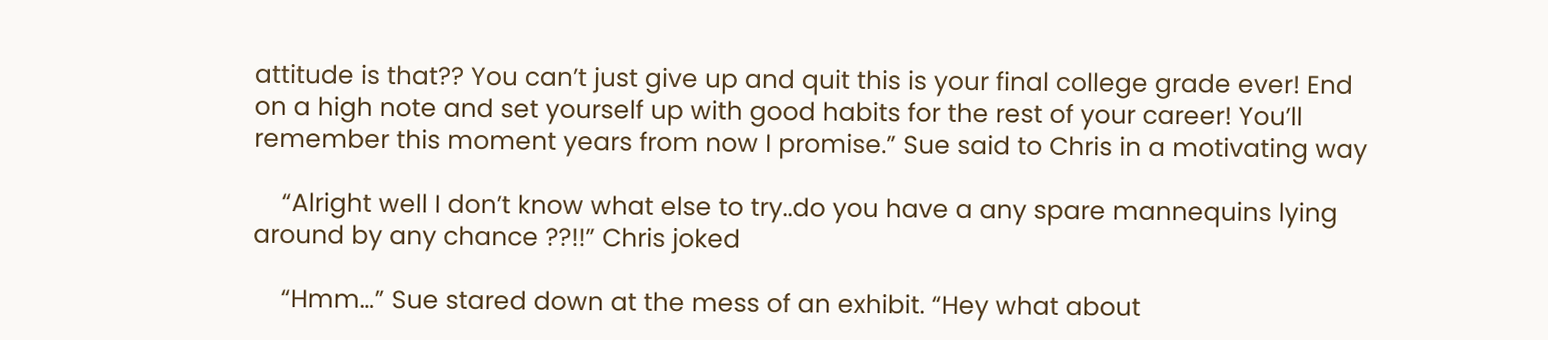attitude is that?? You can’t just give up and quit this is your final college grade ever! End on a high note and set yourself up with good habits for the rest of your career! You’ll remember this moment years from now I promise.” Sue said to Chris in a motivating way

    “Alright well I don’t know what else to try..do you have a any spare mannequins lying around by any chance ??!!” Chris joked

    “Hmm…” Sue stared down at the mess of an exhibit. “Hey what about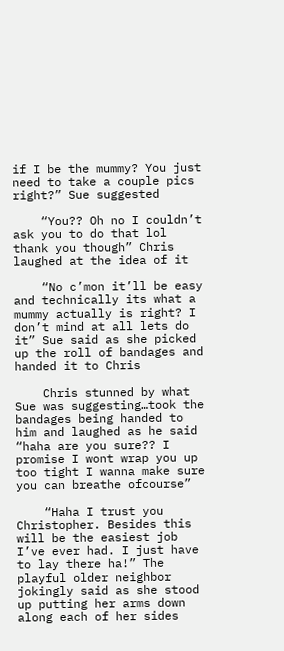if I be the mummy? You just need to take a couple pics right?” Sue suggested

    “You?? Oh no I couldn’t ask you to do that lol thank you though” Chris laughed at the idea of it

    “No c’mon it’ll be easy and technically its what a mummy actually is right? I don’t mind at all lets do it” Sue said as she picked up the roll of bandages and handed it to Chris

    Chris stunned by what Sue was suggesting…took the bandages being handed to him and laughed as he said “haha are you sure?? I promise I wont wrap you up too tight I wanna make sure you can breathe ofcourse”

    “Haha I trust you Christopher. Besides this will be the easiest job I’ve ever had. I just have to lay there ha!” The playful older neighbor jokingly said as she stood up putting her arms down along each of her sides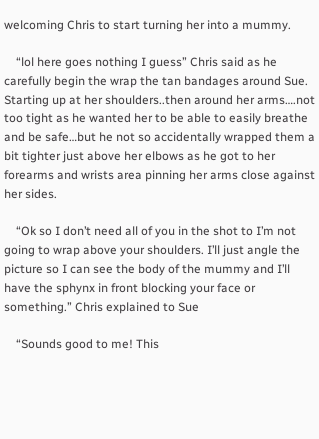welcoming Chris to start turning her into a mummy.

    “lol here goes nothing I guess” Chris said as he carefully begin the wrap the tan bandages around Sue. Starting up at her shoulders..then around her arms….not too tight as he wanted her to be able to easily breathe and be safe…but he not so accidentally wrapped them a bit tighter just above her elbows as he got to her forearms and wrists area pinning her arms close against her sides.

    “Ok so I don’t need all of you in the shot to I’m not going to wrap above your shoulders. I’ll just angle the picture so I can see the body of the mummy and I’ll have the sphynx in front blocking your face or something.” Chris explained to Sue

    “Sounds good to me! This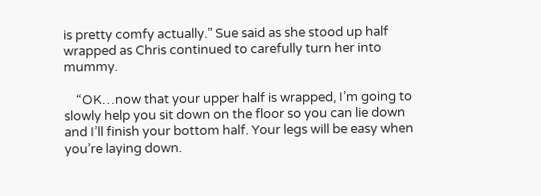is pretty comfy actually.” Sue said as she stood up half wrapped as Chris continued to carefully turn her into mummy.

    “OK…now that your upper half is wrapped, I’m going to slowly help you sit down on the floor so you can lie down and I’ll finish your bottom half. Your legs will be easy when you’re laying down.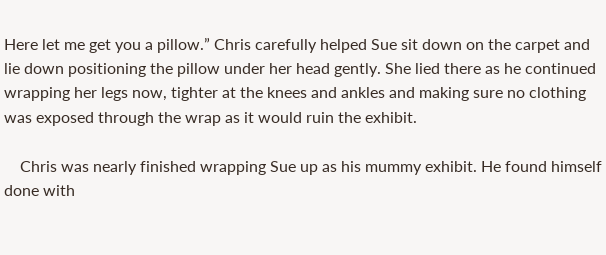Here let me get you a pillow.” Chris carefully helped Sue sit down on the carpet and lie down positioning the pillow under her head gently. She lied there as he continued wrapping her legs now, tighter at the knees and ankles and making sure no clothing was exposed through the wrap as it would ruin the exhibit.

    Chris was nearly finished wrapping Sue up as his mummy exhibit. He found himself done with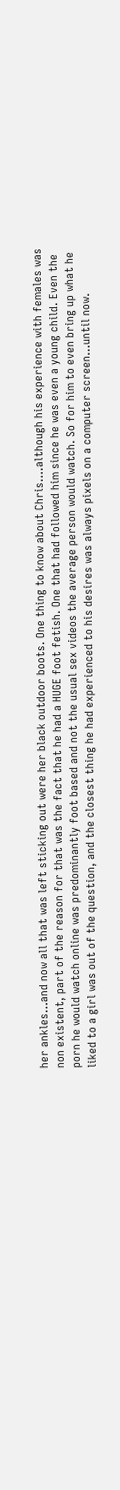her ankles…and now all that was left sticking out were her black outdoor boots. One thing to know about Chris….although his experience with females was non existent, part of the reason for that was the fact that he had a HUGE foot fetish. One that had followed him since he was even a young child. Even the porn he would watch online was predominantly foot based and not the usual sex videos the average person would watch. So for him to even bring up what he liked to a girl was out of the question, and the closest thing he had experienced to his desires was always pixels on a computer screen…until now.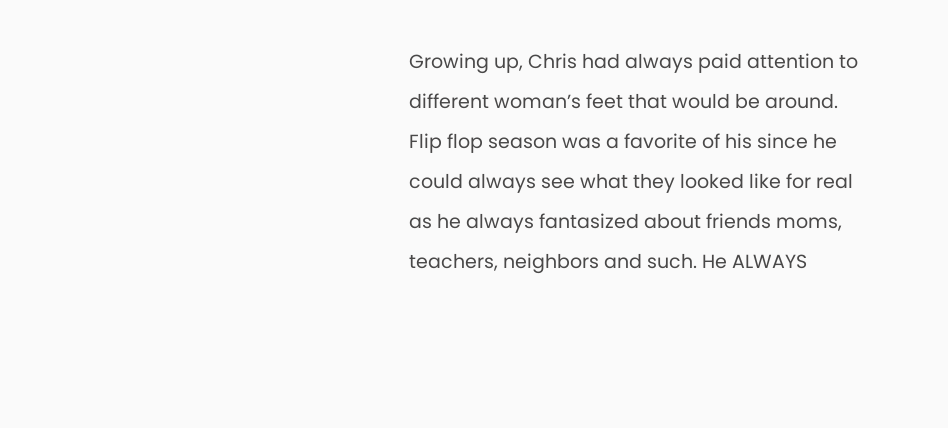Growing up, Chris had always paid attention to different woman’s feet that would be around. Flip flop season was a favorite of his since he could always see what they looked like for real as he always fantasized about friends moms, teachers, neighbors and such. He ALWAYS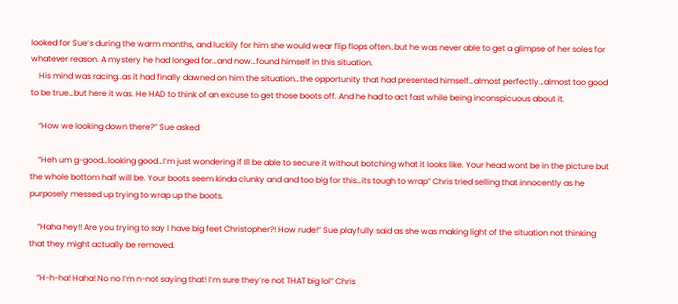looked for Sue’s during the warm months, and luckily for him she would wear flip flops often..but he was never able to get a glimpse of her soles for whatever reason. A mystery he had longed for…and now…found himself in this situation.
    His mind was racing..as it had finally dawned on him the situation…the opportunity that had presented himself…almost perfectly…almost too good to be true…but here it was. He HAD to think of an excuse to get those boots off. And he had to act fast while being inconspicuous about it.

    “How we looking down there?” Sue asked

    “Heh um g-good…looking good…I’m just wondering if Ill be able to secure it without botching what it looks like. Your head wont be in the picture but the whole bottom half will be. Your boots seem kinda clunky and and too big for this…its tough to wrap” Chris tried selling that innocently as he purposely messed up trying to wrap up the boots.

    “Haha hey!! Are you trying to say I have big feet Christopher?! How rude!” Sue playfully said as she was making light of the situation not thinking that they might actually be removed.

    “H-h-ha! Haha! No no I’m n-not saying that! I’m sure they’re not THAT big lol” Chris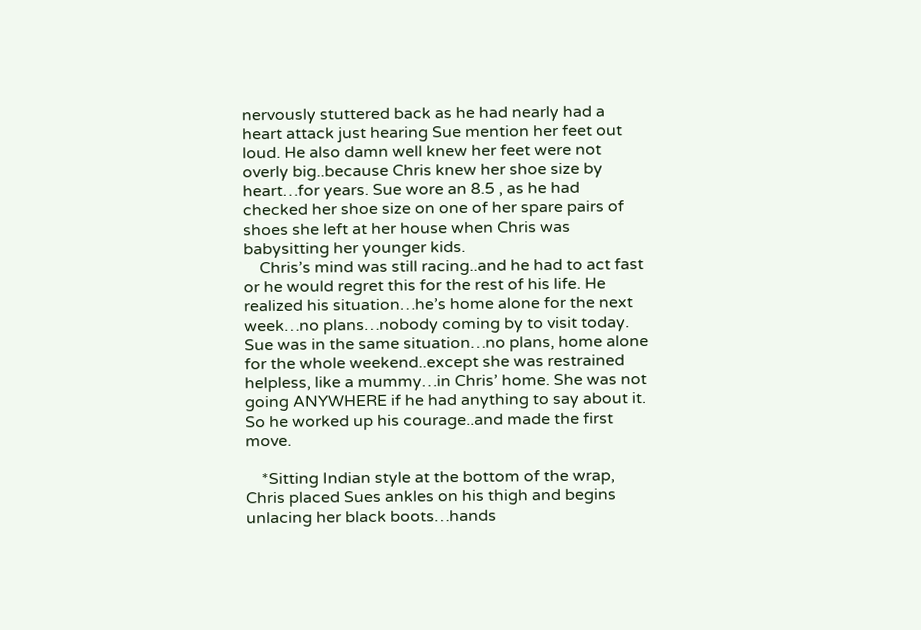nervously stuttered back as he had nearly had a heart attack just hearing Sue mention her feet out loud. He also damn well knew her feet were not overly big..because Chris knew her shoe size by heart…for years. Sue wore an 8.5 , as he had checked her shoe size on one of her spare pairs of shoes she left at her house when Chris was babysitting her younger kids.
    Chris’s mind was still racing..and he had to act fast or he would regret this for the rest of his life. He realized his situation…he’s home alone for the next week…no plans…nobody coming by to visit today. Sue was in the same situation…no plans, home alone for the whole weekend..except she was restrained helpless, like a mummy…in Chris’ home. She was not going ANYWHERE if he had anything to say about it. So he worked up his courage..and made the first move.

    *Sitting Indian style at the bottom of the wrap, Chris placed Sues ankles on his thigh and begins unlacing her black boots…hands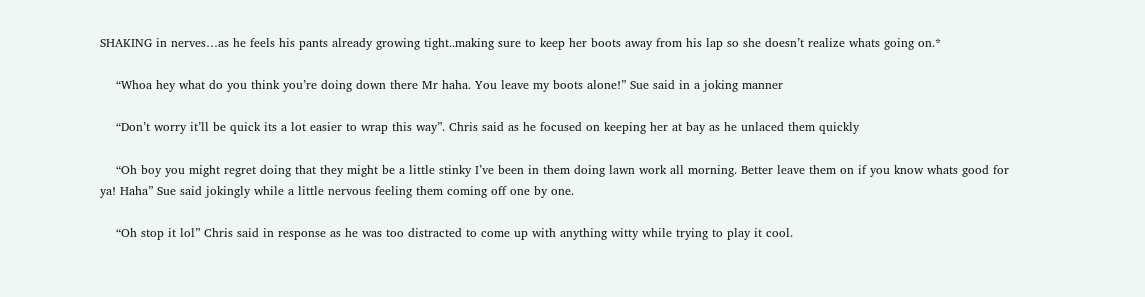SHAKING in nerves…as he feels his pants already growing tight..making sure to keep her boots away from his lap so she doesn’t realize whats going on.*

    “Whoa hey what do you think you’re doing down there Mr haha. You leave my boots alone!” Sue said in a joking manner

    “Don’t worry it’ll be quick its a lot easier to wrap this way”. Chris said as he focused on keeping her at bay as he unlaced them quickly

    “Oh boy you might regret doing that they might be a little stinky I’ve been in them doing lawn work all morning. Better leave them on if you know whats good for ya! Haha” Sue said jokingly while a little nervous feeling them coming off one by one.

    “Oh stop it lol” Chris said in response as he was too distracted to come up with anything witty while trying to play it cool.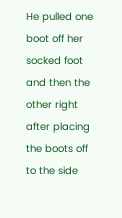He pulled one boot off her socked foot and then the other right after placing the boots off to the side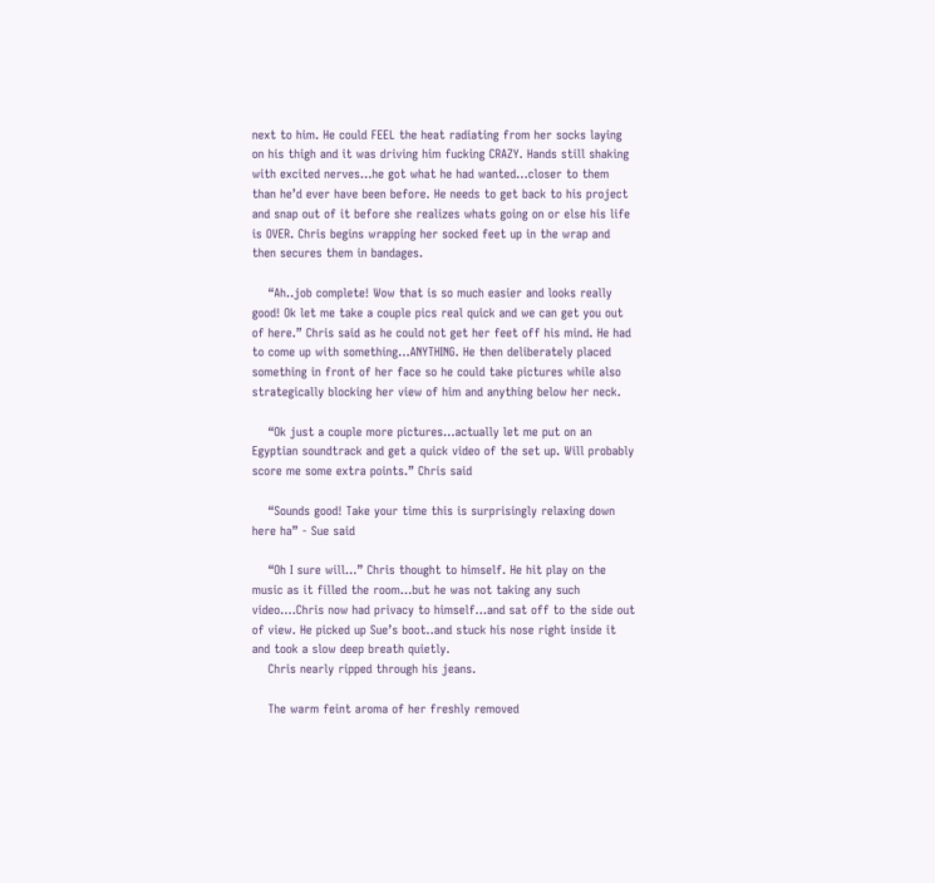next to him. He could FEEL the heat radiating from her socks laying on his thigh and it was driving him fucking CRAZY. Hands still shaking with excited nerves...he got what he had wanted...closer to them than he’d ever have been before. He needs to get back to his project and snap out of it before she realizes whats going on or else his life is OVER. Chris begins wrapping her socked feet up in the wrap and then secures them in bandages.

    “Ah..job complete! Wow that is so much easier and looks really good! Ok let me take a couple pics real quick and we can get you out of here.” Chris said as he could not get her feet off his mind. He had to come up with something…ANYTHING. He then deliberately placed something in front of her face so he could take pictures while also strategically blocking her view of him and anything below her neck.

    “Ok just a couple more pictures…actually let me put on an Egyptian soundtrack and get a quick video of the set up. Will probably score me some extra points.” Chris said

    “Sounds good! Take your time this is surprisingly relaxing down here ha” - Sue said

    “Oh I sure will…” Chris thought to himself. He hit play on the music as it filled the room…but he was not taking any such video….Chris now had privacy to himself…and sat off to the side out of view. He picked up Sue’s boot..and stuck his nose right inside it and took a slow deep breath quietly.
    Chris nearly ripped through his jeans.

    The warm feint aroma of her freshly removed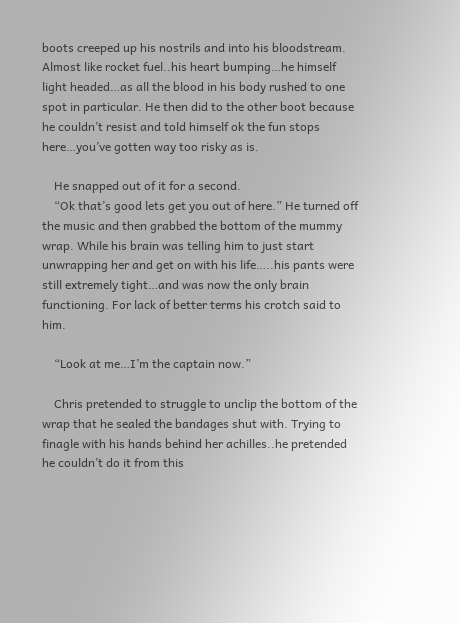boots creeped up his nostrils and into his bloodstream. Almost like rocket fuel..his heart bumping…he himself light headed…as all the blood in his body rushed to one spot in particular. He then did to the other boot because he couldn’t resist and told himself ok the fun stops here…you’ve gotten way too risky as is.

    He snapped out of it for a second.
    “Ok that’s good lets get you out of here.” He turned off the music and then grabbed the bottom of the mummy wrap. While his brain was telling him to just start unwrapping her and get on with his life…..his pants were still extremely tight…and was now the only brain functioning. For lack of better terms his crotch said to him.

    “Look at me…I’m the captain now.”

    Chris pretended to struggle to unclip the bottom of the wrap that he sealed the bandages shut with. Trying to finagle with his hands behind her achilles..he pretended he couldn’t do it from this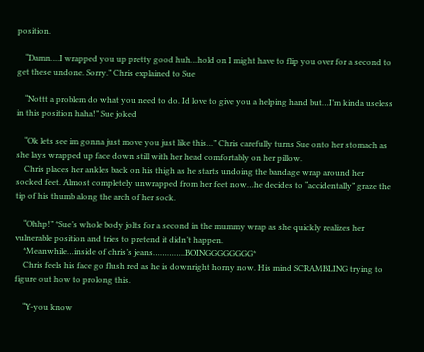position.

    “Damn….I wrapped you up pretty good huh…hold on I might have to flip you over for a second to get these undone. Sorry.” Chris explained to Sue

    “Nottt a problem do what you need to do. Id love to give you a helping hand but…I’m kinda useless in this position haha!” Sue joked

    “Ok lets see im gonna just move you just like this…” Chris carefully turns Sue onto her stomach as she lays wrapped up face down still with her head comfortably on her pillow.
    Chris places her ankles back on his thigh as he starts undoing the bandage wrap around her socked feet. Almost completely unwrapped from her feet now…he decides to “accidentally” graze the tip of his thumb along the arch of her sock.

    “Ohhp!” *Sue’s whole body jolts for a second in the mummy wrap as she quickly realizes her vulnerable position and tries to pretend it didn’t happen.
    *Meanwhile…inside of chris’s jeans…………..BOINGGGGGGGG*
    Chris feels his face go flush red as he is downright horny now. His mind SCRAMBLING trying to figure out how to prolong this.

    “Y-you know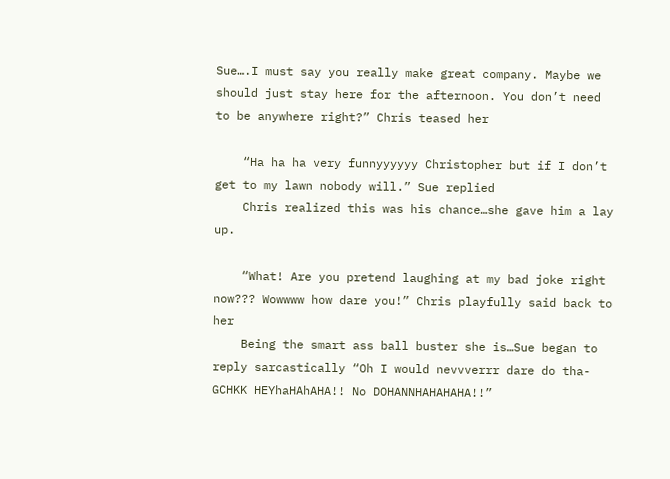Sue….I must say you really make great company. Maybe we should just stay here for the afternoon. You don’t need to be anywhere right?” Chris teased her

    “Ha ha ha very funnyyyyyy Christopher but if I don’t get to my lawn nobody will.” Sue replied
    Chris realized this was his chance…she gave him a lay up.

    “What! Are you pretend laughing at my bad joke right now??? Wowwww how dare you!” Chris playfully said back to her
    Being the smart ass ball buster she is…Sue began to reply sarcastically “Oh I would nevvverrr dare do tha- GCHKK HEYhaHAhAHA!! No DOHANNHAHAHAHA!!”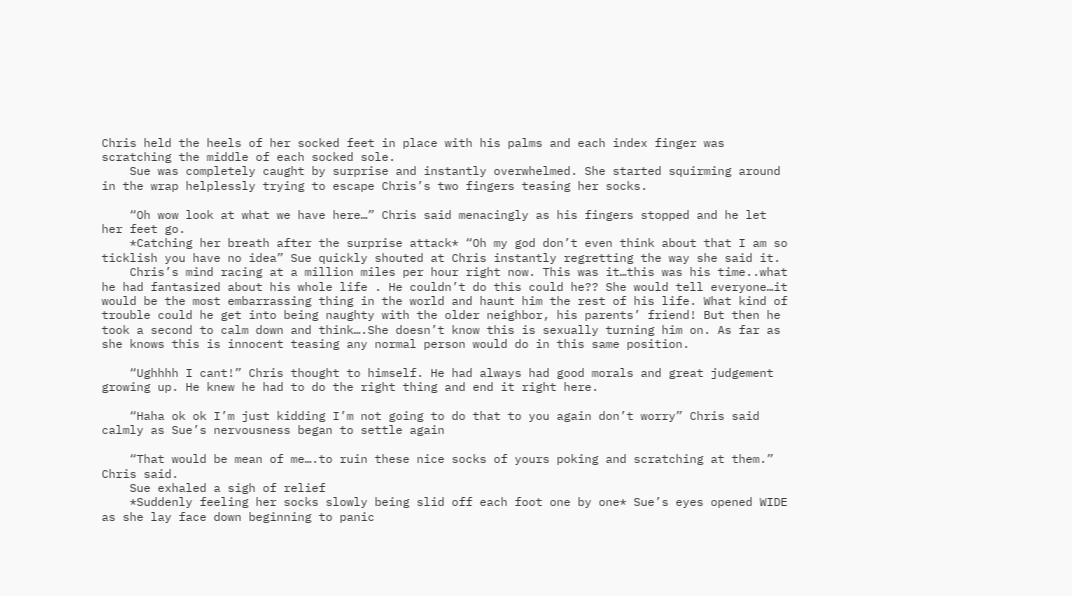Chris held the heels of her socked feet in place with his palms and each index finger was scratching the middle of each socked sole.
    Sue was completely caught by surprise and instantly overwhelmed. She started squirming around in the wrap helplessly trying to escape Chris’s two fingers teasing her socks.

    “Oh wow look at what we have here…” Chris said menacingly as his fingers stopped and he let her feet go.
    *Catching her breath after the surprise attack* “Oh my god don’t even think about that I am so ticklish you have no idea” Sue quickly shouted at Chris instantly regretting the way she said it.
    Chris’s mind racing at a million miles per hour right now. This was it…this was his time..what he had fantasized about his whole life . He couldn’t do this could he?? She would tell everyone…it would be the most embarrassing thing in the world and haunt him the rest of his life. What kind of trouble could he get into being naughty with the older neighbor, his parents’ friend! But then he took a second to calm down and think….She doesn’t know this is sexually turning him on. As far as she knows this is innocent teasing any normal person would do in this same position.

    “Ughhhh I cant!” Chris thought to himself. He had always had good morals and great judgement growing up. He knew he had to do the right thing and end it right here.

    “Haha ok ok I’m just kidding I’m not going to do that to you again don’t worry” Chris said calmly as Sue’s nervousness began to settle again

    “That would be mean of me….to ruin these nice socks of yours poking and scratching at them.” Chris said.
    Sue exhaled a sigh of relief
    *Suddenly feeling her socks slowly being slid off each foot one by one* Sue’s eyes opened WIDE as she lay face down beginning to panic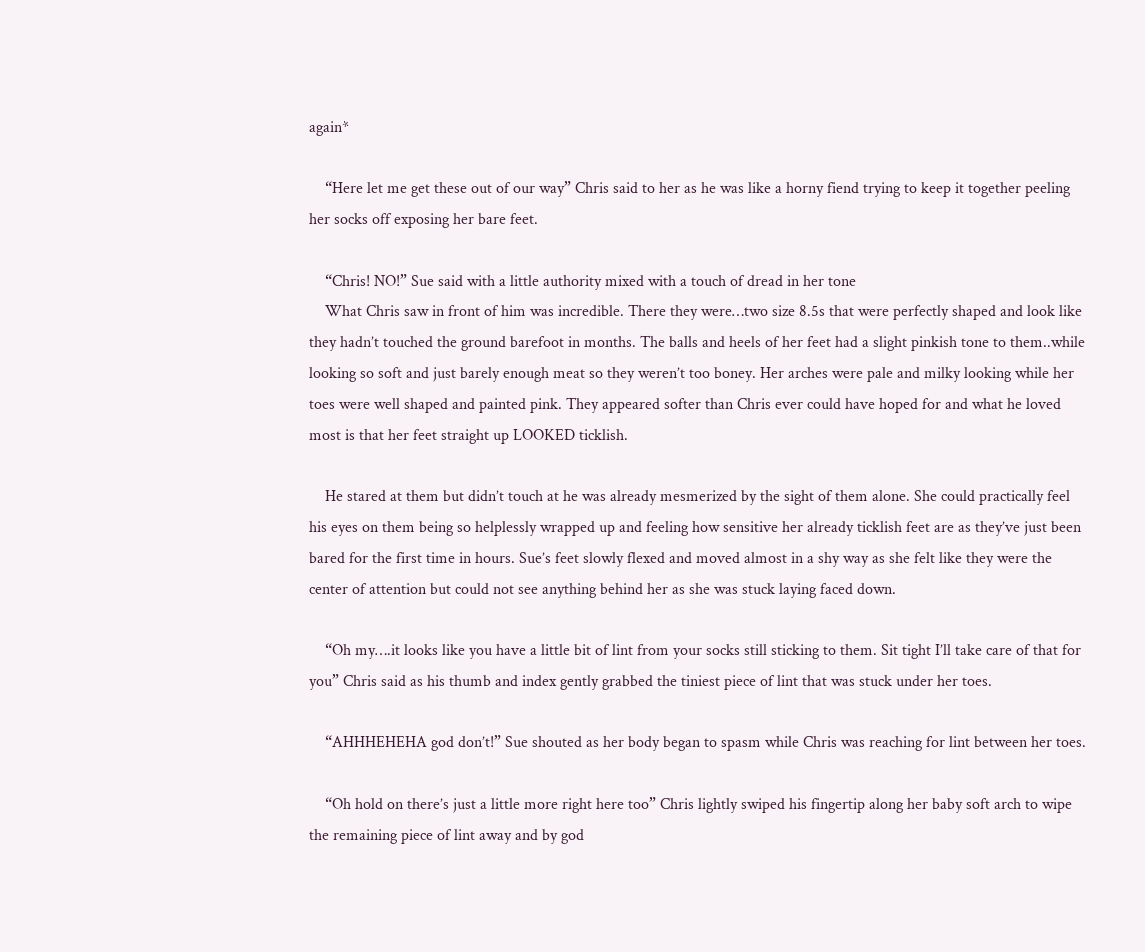again*

    “Here let me get these out of our way” Chris said to her as he was like a horny fiend trying to keep it together peeling her socks off exposing her bare feet.

    “Chris! NO!” Sue said with a little authority mixed with a touch of dread in her tone
    What Chris saw in front of him was incredible. There they were…two size 8.5s that were perfectly shaped and look like they hadn’t touched the ground barefoot in months. The balls and heels of her feet had a slight pinkish tone to them..while looking so soft and just barely enough meat so they weren’t too boney. Her arches were pale and milky looking while her toes were well shaped and painted pink. They appeared softer than Chris ever could have hoped for and what he loved most is that her feet straight up LOOKED ticklish.

    He stared at them but didn’t touch at he was already mesmerized by the sight of them alone. She could practically feel his eyes on them being so helplessly wrapped up and feeling how sensitive her already ticklish feet are as they’ve just been bared for the first time in hours. Sue’s feet slowly flexed and moved almost in a shy way as she felt like they were the center of attention but could not see anything behind her as she was stuck laying faced down.

    “Oh my….it looks like you have a little bit of lint from your socks still sticking to them. Sit tight I’ll take care of that for you” Chris said as his thumb and index gently grabbed the tiniest piece of lint that was stuck under her toes.

    “AHHHEHEHA god don’t!” Sue shouted as her body began to spasm while Chris was reaching for lint between her toes.

    “Oh hold on there’s just a little more right here too” Chris lightly swiped his fingertip along her baby soft arch to wipe the remaining piece of lint away and by god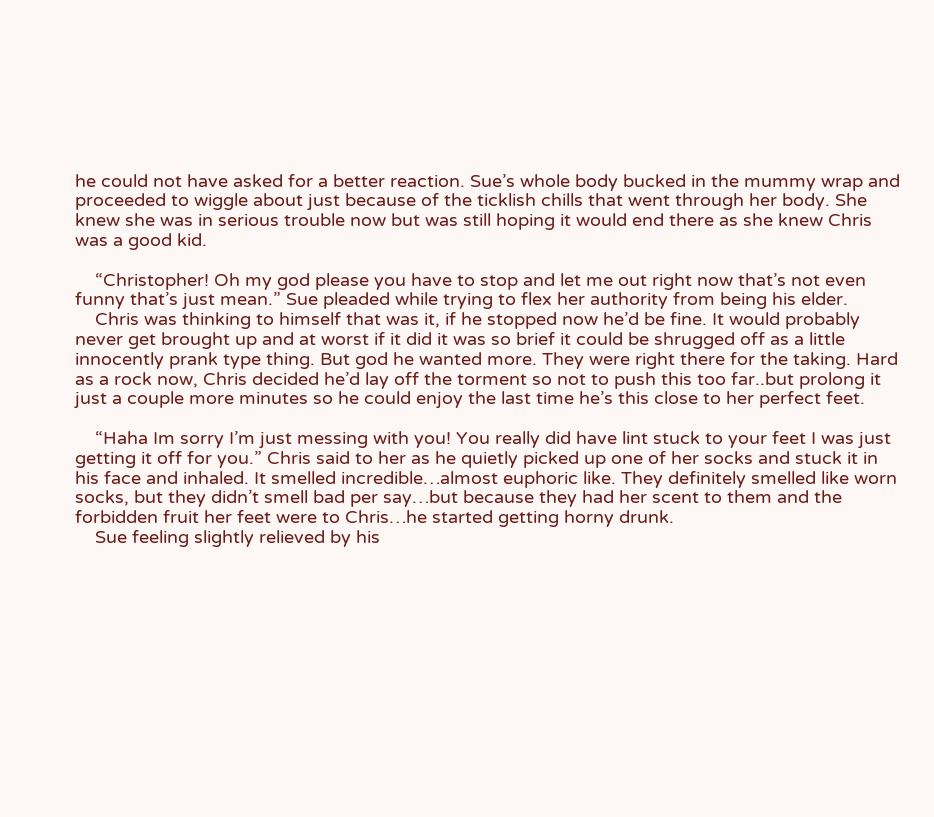he could not have asked for a better reaction. Sue’s whole body bucked in the mummy wrap and proceeded to wiggle about just because of the ticklish chills that went through her body. She knew she was in serious trouble now but was still hoping it would end there as she knew Chris was a good kid.

    “Christopher! Oh my god please you have to stop and let me out right now that’s not even funny that’s just mean.” Sue pleaded while trying to flex her authority from being his elder.
    Chris was thinking to himself that was it, if he stopped now he’d be fine. It would probably never get brought up and at worst if it did it was so brief it could be shrugged off as a little innocently prank type thing. But god he wanted more. They were right there for the taking. Hard as a rock now, Chris decided he’d lay off the torment so not to push this too far..but prolong it just a couple more minutes so he could enjoy the last time he’s this close to her perfect feet.

    “Haha Im sorry I’m just messing with you! You really did have lint stuck to your feet I was just getting it off for you.” Chris said to her as he quietly picked up one of her socks and stuck it in his face and inhaled. It smelled incredible…almost euphoric like. They definitely smelled like worn socks, but they didn’t smell bad per say…but because they had her scent to them and the forbidden fruit her feet were to Chris…he started getting horny drunk.
    Sue feeling slightly relieved by his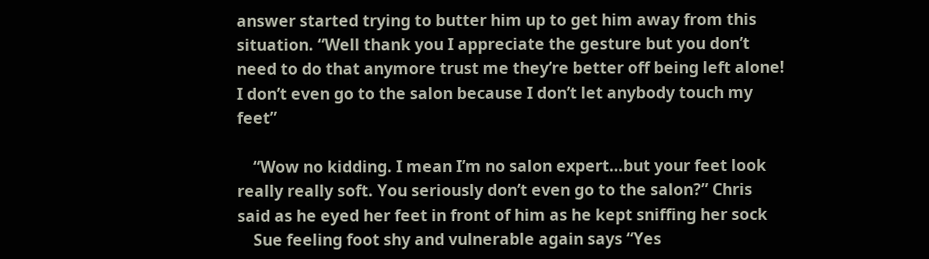answer started trying to butter him up to get him away from this situation. “Well thank you I appreciate the gesture but you don’t need to do that anymore trust me they’re better off being left alone! I don’t even go to the salon because I don’t let anybody touch my feet”

    “Wow no kidding. I mean I’m no salon expert…but your feet look really really soft. You seriously don’t even go to the salon?” Chris said as he eyed her feet in front of him as he kept sniffing her sock
    Sue feeling foot shy and vulnerable again says “Yes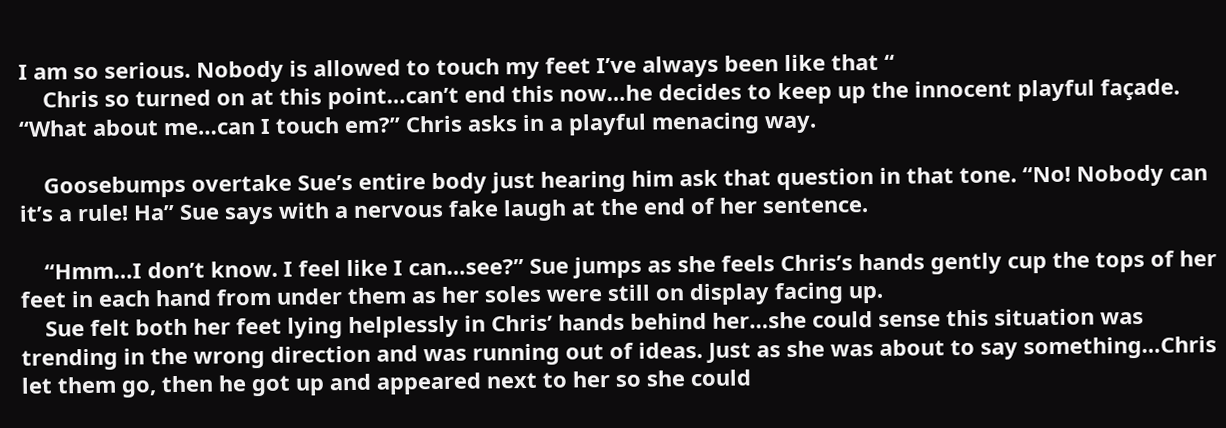I am so serious. Nobody is allowed to touch my feet I’ve always been like that “
    Chris so turned on at this point…can’t end this now…he decides to keep up the innocent playful façade. “What about me…can I touch em?” Chris asks in a playful menacing way.

    Goosebumps overtake Sue’s entire body just hearing him ask that question in that tone. “No! Nobody can it’s a rule! Ha” Sue says with a nervous fake laugh at the end of her sentence.

    “Hmm…I don’t know. I feel like I can…see?” Sue jumps as she feels Chris’s hands gently cup the tops of her feet in each hand from under them as her soles were still on display facing up.
    Sue felt both her feet lying helplessly in Chris’ hands behind her…she could sense this situation was trending in the wrong direction and was running out of ideas. Just as she was about to say something…Chris let them go, then he got up and appeared next to her so she could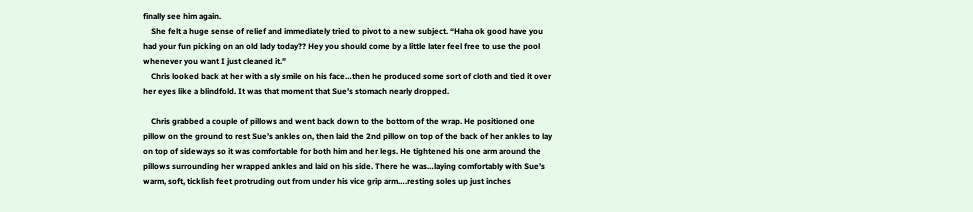finally see him again.
    She felt a huge sense of relief and immediately tried to pivot to a new subject. “Haha ok good have you had your fun picking on an old lady today?? Hey you should come by a little later feel free to use the pool whenever you want I just cleaned it.”
    Chris looked back at her with a sly smile on his face…then he produced some sort of cloth and tied it over her eyes like a blindfold. It was that moment that Sue’s stomach nearly dropped.

    Chris grabbed a couple of pillows and went back down to the bottom of the wrap. He positioned one pillow on the ground to rest Sue’s ankles on, then laid the 2nd pillow on top of the back of her ankles to lay on top of sideways so it was comfortable for both him and her legs. He tightened his one arm around the pillows surrounding her wrapped ankles and laid on his side. There he was…laying comfortably with Sue’s warm, soft, ticklish feet protruding out from under his vice grip arm….resting soles up just inches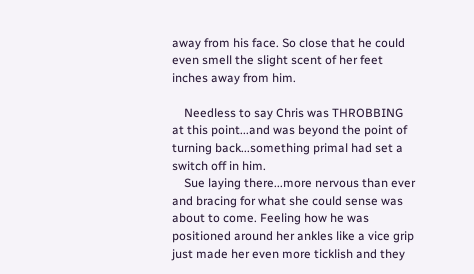away from his face. So close that he could even smell the slight scent of her feet inches away from him.

    Needless to say Chris was THROBBING at this point...and was beyond the point of turning back...something primal had set a switch off in him.
    Sue laying there...more nervous than ever and bracing for what she could sense was about to come. Feeling how he was positioned around her ankles like a vice grip just made her even more ticklish and they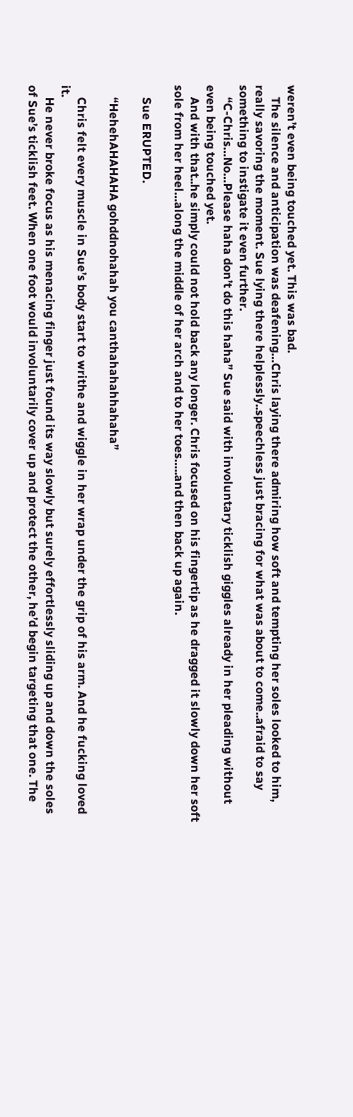weren’t even being touched yet. This was bad.
    The silence and anticipation was deafening…Chris laying there admiring how soft and tempting her soles looked to him, really savoring the moment. Sue lying there helplessly..speechless just bracing for what was about to come..afraid to say something to instigate it even further.
    “C-Chris…No…Please haha don’t do this haha” Sue said with involuntary ticklish giggles already in her pleading without even being touched yet.
    And with that..he simply could not hold back any longer. Chris focused on his fingertip as he dragged it slowly down her soft sole from her heel…along the middle of her arch and to her toes…..and then back up again.

    Sue ERUPTED.

    “HehehAHAHAHA gohddnohahah you canthahahahhahaha”

    Chris felt every muscle in Sue’s body start to writhe and wiggle in her wrap under the grip of his arm. And he fucking loved it.
    He never broke focus as his menacing finger just found its way slowly but surely effortlessly sliding up and down the soles of Sue’s ticklish feet. When one foot would involuntarily cover up and protect the other, he’d begin targeting that one. The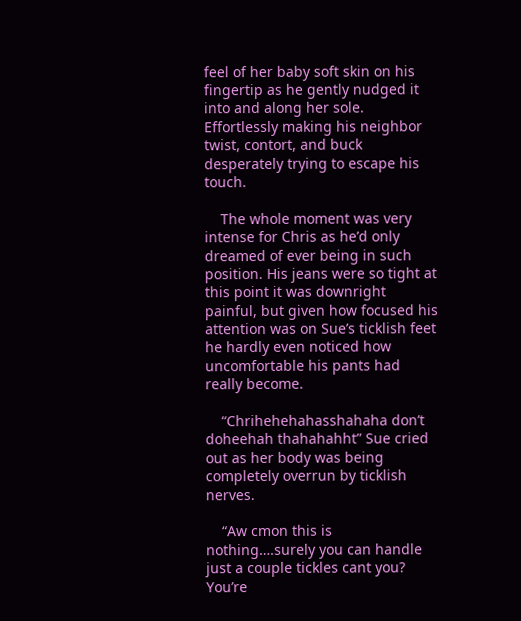feel of her baby soft skin on his fingertip as he gently nudged it into and along her sole. Effortlessly making his neighbor twist, contort, and buck desperately trying to escape his touch.

    The whole moment was very intense for Chris as he’d only dreamed of ever being in such position. His jeans were so tight at this point it was downright painful, but given how focused his attention was on Sue’s ticklish feet he hardly even noticed how uncomfortable his pants had really become.

    “Chrihehehahasshahaha don’t doheehah thahahahht” Sue cried out as her body was being completely overrun by ticklish nerves.

    “Aw cmon this is nothing….surely you can handle just a couple tickles cant you? You’re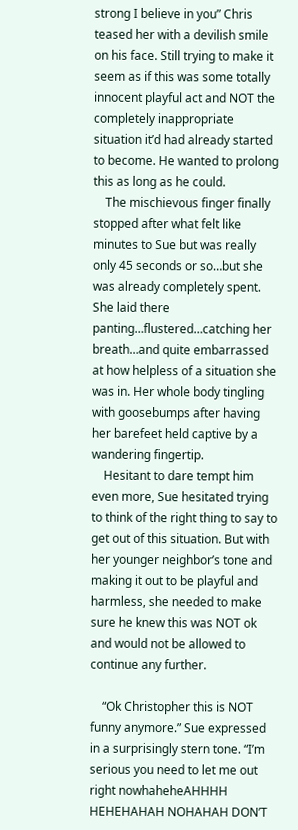strong I believe in you” Chris teased her with a devilish smile on his face. Still trying to make it seem as if this was some totally innocent playful act and NOT the completely inappropriate situation it’d had already started to become. He wanted to prolong this as long as he could.
    The mischievous finger finally stopped after what felt like minutes to Sue but was really only 45 seconds or so…but she was already completely spent. She laid there panting…flustered…catching her breath…and quite embarrassed at how helpless of a situation she was in. Her whole body tingling with goosebumps after having her barefeet held captive by a wandering fingertip.
    Hesitant to dare tempt him even more, Sue hesitated trying to think of the right thing to say to get out of this situation. But with her younger neighbor’s tone and making it out to be playful and harmless, she needed to make sure he knew this was NOT ok and would not be allowed to continue any further.

    “Ok Christopher this is NOT funny anymore.” Sue expressed in a surprisingly stern tone. “I’m serious you need to let me out right nowhaheheAHHHH HEHEHAHAH NOHAHAH DON’T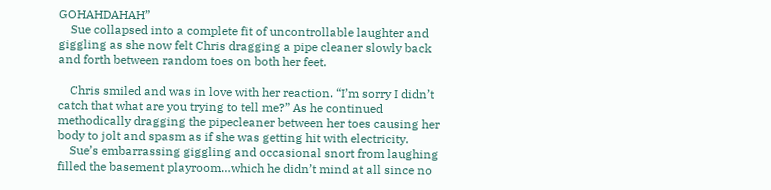GOHAHDAHAH”
    Sue collapsed into a complete fit of uncontrollable laughter and giggling as she now felt Chris dragging a pipe cleaner slowly back and forth between random toes on both her feet.

    Chris smiled and was in love with her reaction. “I’m sorry I didn’t catch that what are you trying to tell me?” As he continued methodically dragging the pipecleaner between her toes causing her body to jolt and spasm as if she was getting hit with electricity.
    Sue’s embarrassing giggling and occasional snort from laughing filled the basement playroom…which he didn’t mind at all since no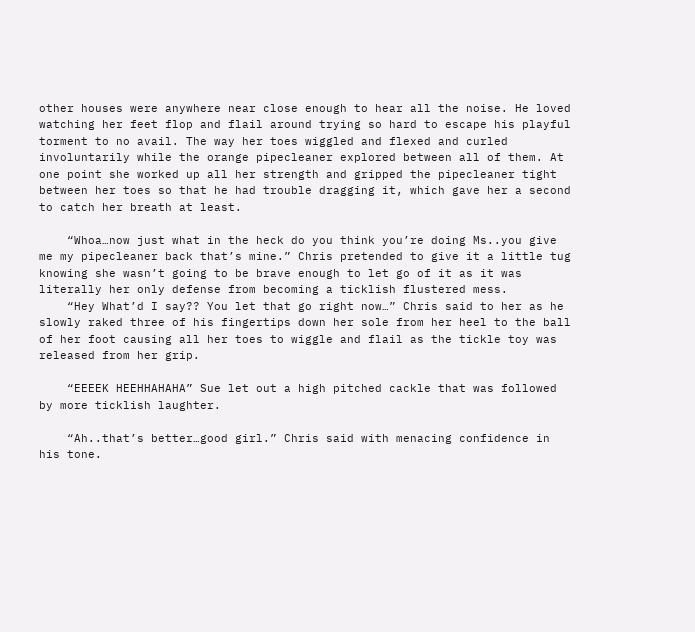other houses were anywhere near close enough to hear all the noise. He loved watching her feet flop and flail around trying so hard to escape his playful torment to no avail. The way her toes wiggled and flexed and curled involuntarily while the orange pipecleaner explored between all of them. At one point she worked up all her strength and gripped the pipecleaner tight between her toes so that he had trouble dragging it, which gave her a second to catch her breath at least.

    “Whoa…now just what in the heck do you think you’re doing Ms..you give me my pipecleaner back that’s mine.” Chris pretended to give it a little tug knowing she wasn’t going to be brave enough to let go of it as it was literally her only defense from becoming a ticklish flustered mess.
    “Hey What’d I say?? You let that go right now…” Chris said to her as he slowly raked three of his fingertips down her sole from her heel to the ball of her foot causing all her toes to wiggle and flail as the tickle toy was released from her grip.

    “EEEEK HEEHHAHAHA” Sue let out a high pitched cackle that was followed by more ticklish laughter.

    “Ah..that’s better…good girl.” Chris said with menacing confidence in his tone.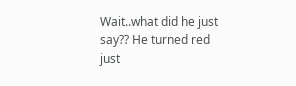Wait..what did he just say?? He turned red just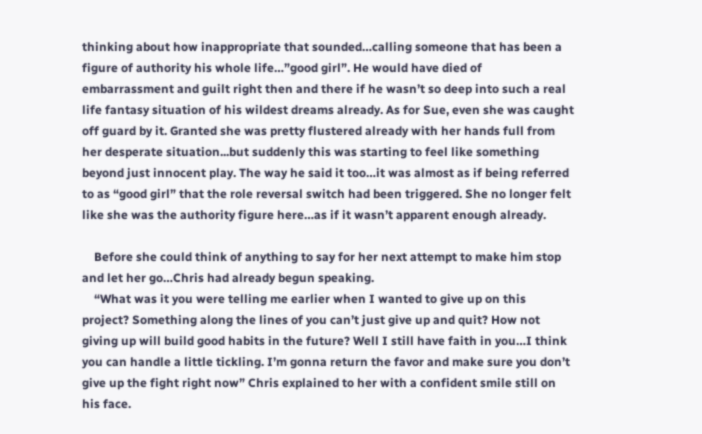thinking about how inappropriate that sounded…calling someone that has been a figure of authority his whole life…”good girl”. He would have died of embarrassment and guilt right then and there if he wasn’t so deep into such a real life fantasy situation of his wildest dreams already. As for Sue, even she was caught off guard by it. Granted she was pretty flustered already with her hands full from her desperate situation...but suddenly this was starting to feel like something beyond just innocent play. The way he said it too…it was almost as if being referred to as “good girl” that the role reversal switch had been triggered. She no longer felt like she was the authority figure here…as if it wasn’t apparent enough already.

    Before she could think of anything to say for her next attempt to make him stop and let her go…Chris had already begun speaking.
    “What was it you were telling me earlier when I wanted to give up on this project? Something along the lines of you can’t just give up and quit? How not giving up will build good habits in the future? Well I still have faith in you…I think you can handle a little tickling. I’m gonna return the favor and make sure you don’t give up the fight right now” Chris explained to her with a confident smile still on his face.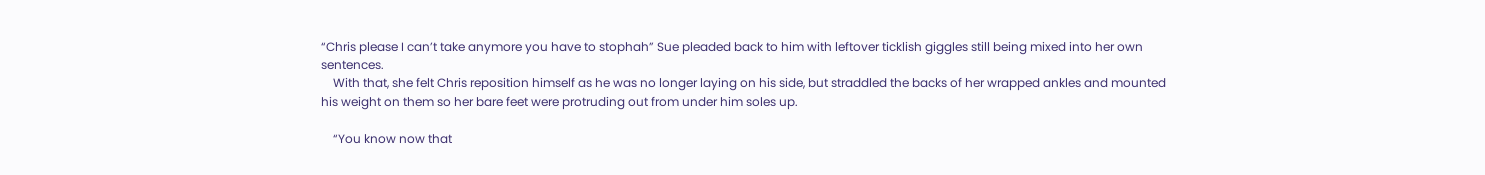“Chris please I can’t take anymore you have to stophah” Sue pleaded back to him with leftover ticklish giggles still being mixed into her own sentences.
    With that, she felt Chris reposition himself as he was no longer laying on his side, but straddled the backs of her wrapped ankles and mounted his weight on them so her bare feet were protruding out from under him soles up.

    “You know now that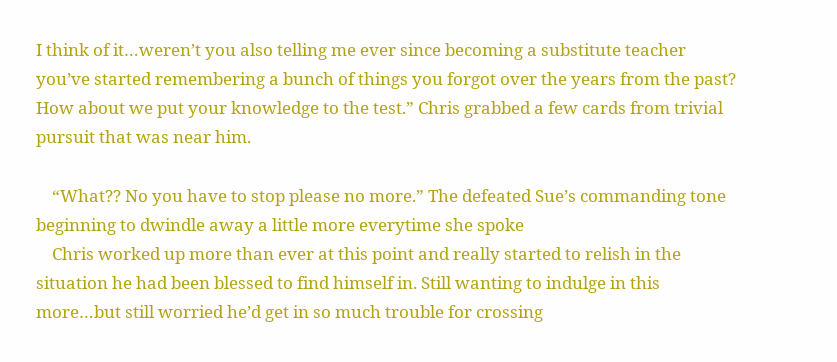I think of it…weren’t you also telling me ever since becoming a substitute teacher you’ve started remembering a bunch of things you forgot over the years from the past? How about we put your knowledge to the test.” Chris grabbed a few cards from trivial pursuit that was near him.

    “What?? No you have to stop please no more.” The defeated Sue’s commanding tone beginning to dwindle away a little more everytime she spoke
    Chris worked up more than ever at this point and really started to relish in the situation he had been blessed to find himself in. Still wanting to indulge in this more…but still worried he’d get in so much trouble for crossing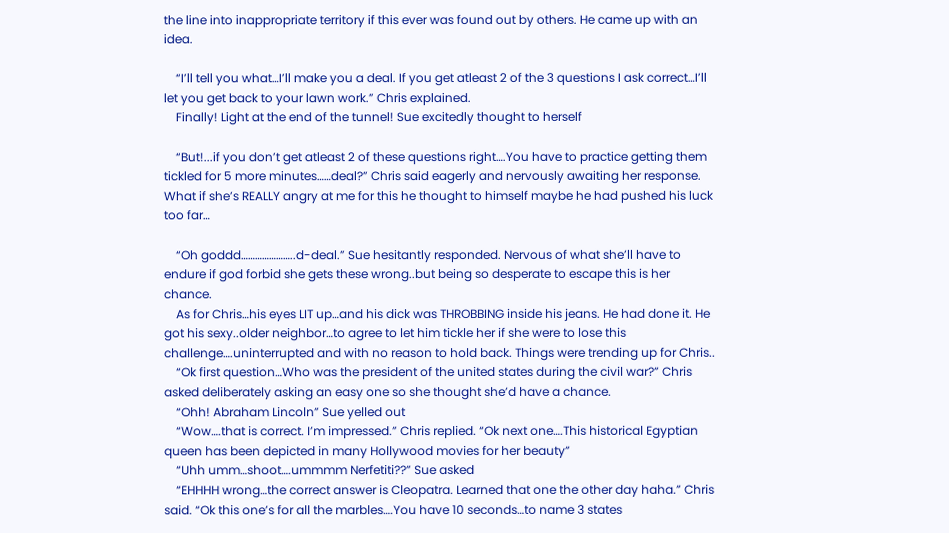the line into inappropriate territory if this ever was found out by others. He came up with an idea.

    “I’ll tell you what…I’ll make you a deal. If you get atleast 2 of the 3 questions I ask correct…I’ll let you get back to your lawn work.” Chris explained.
    Finally! Light at the end of the tunnel! Sue excitedly thought to herself

    “But!...if you don’t get atleast 2 of these questions right….You have to practice getting them tickled for 5 more minutes……deal?” Chris said eagerly and nervously awaiting her response. What if she’s REALLY angry at me for this he thought to himself maybe he had pushed his luck too far…

    “Oh goddd…………………..d-deal.” Sue hesitantly responded. Nervous of what she’ll have to endure if god forbid she gets these wrong..but being so desperate to escape this is her chance.
    As for Chris…his eyes LIT up…and his dick was THROBBING inside his jeans. He had done it. He got his sexy..older neighbor…to agree to let him tickle her if she were to lose this challenge….uninterrupted and with no reason to hold back. Things were trending up for Chris..
    “Ok first question…Who was the president of the united states during the civil war?” Chris asked deliberately asking an easy one so she thought she’d have a chance.
    “Ohh! Abraham Lincoln” Sue yelled out
    “Wow….that is correct. I’m impressed.” Chris replied. “Ok next one….This historical Egyptian queen has been depicted in many Hollywood movies for her beauty”
    “Uhh umm…shoot….ummmm Nerfetiti??” Sue asked
    “EHHHH wrong…the correct answer is Cleopatra. Learned that one the other day haha.” Chris said. “Ok this one’s for all the marbles….You have 10 seconds…to name 3 states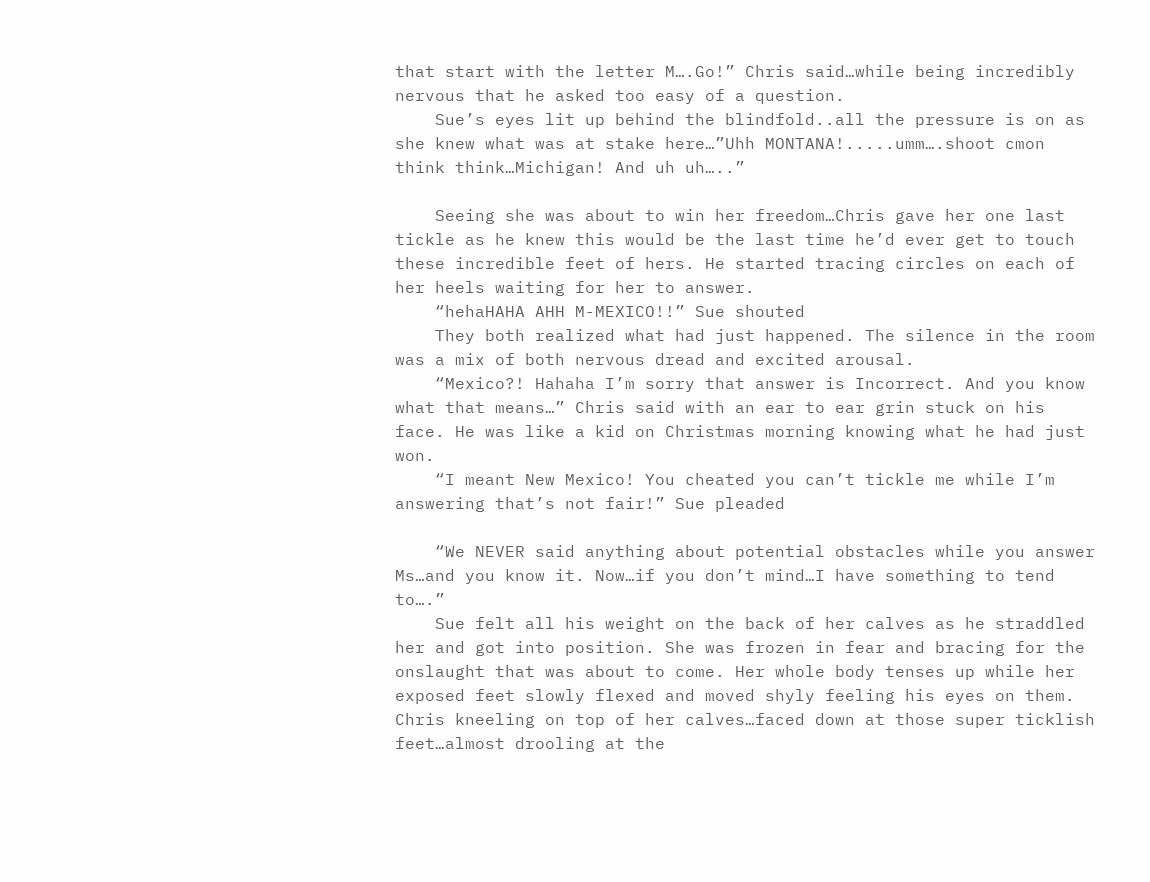that start with the letter M….Go!” Chris said…while being incredibly nervous that he asked too easy of a question.
    Sue’s eyes lit up behind the blindfold..all the pressure is on as she knew what was at stake here…”Uhh MONTANA!.....umm….shoot cmon think think…Michigan! And uh uh…..”

    Seeing she was about to win her freedom…Chris gave her one last tickle as he knew this would be the last time he’d ever get to touch these incredible feet of hers. He started tracing circles on each of her heels waiting for her to answer.
    “hehaHAHA AHH M-MEXICO!!” Sue shouted
    They both realized what had just happened. The silence in the room was a mix of both nervous dread and excited arousal.
    “Mexico?! Hahaha I’m sorry that answer is Incorrect. And you know what that means…” Chris said with an ear to ear grin stuck on his face. He was like a kid on Christmas morning knowing what he had just won.
    “I meant New Mexico! You cheated you can’t tickle me while I’m answering that’s not fair!” Sue pleaded

    “We NEVER said anything about potential obstacles while you answer Ms…and you know it. Now…if you don’t mind…I have something to tend to….”
    Sue felt all his weight on the back of her calves as he straddled her and got into position. She was frozen in fear and bracing for the onslaught that was about to come. Her whole body tenses up while her exposed feet slowly flexed and moved shyly feeling his eyes on them. Chris kneeling on top of her calves…faced down at those super ticklish feet…almost drooling at the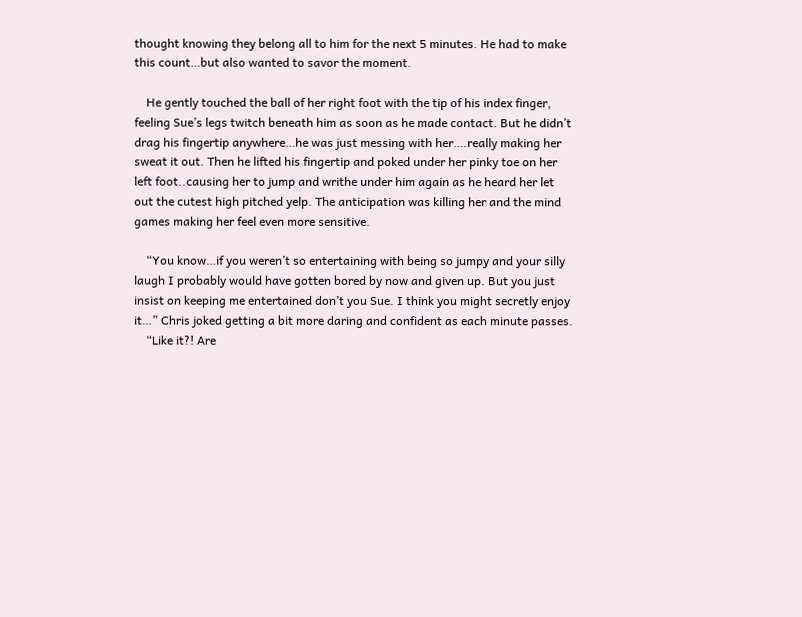thought knowing they belong all to him for the next 5 minutes. He had to make this count…but also wanted to savor the moment.

    He gently touched the ball of her right foot with the tip of his index finger, feeling Sue’s legs twitch beneath him as soon as he made contact. But he didn’t drag his fingertip anywhere…he was just messing with her….really making her sweat it out. Then he lifted his fingertip and poked under her pinky toe on her left foot..causing her to jump and writhe under him again as he heard her let out the cutest high pitched yelp. The anticipation was killing her and the mind games making her feel even more sensitive.

    “You know…if you weren’t so entertaining with being so jumpy and your silly laugh I probably would have gotten bored by now and given up. But you just insist on keeping me entertained don’t you Sue. I think you might secretly enjoy it…” Chris joked getting a bit more daring and confident as each minute passes.
    “Like it?! Are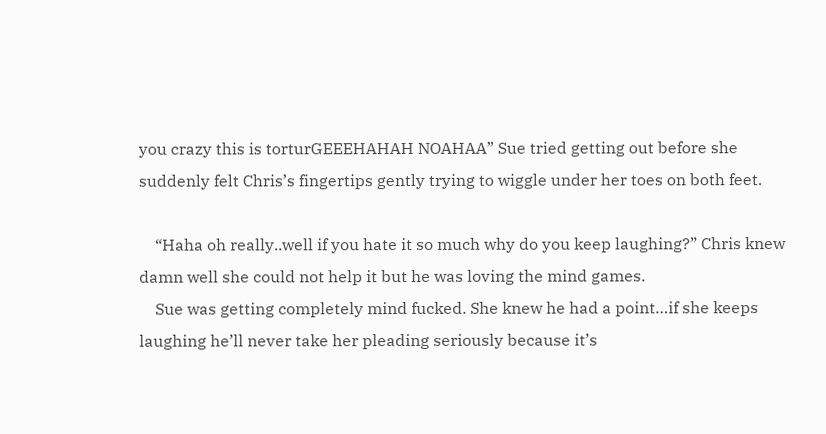you crazy this is torturGEEEHAHAH NOAHAA” Sue tried getting out before she suddenly felt Chris’s fingertips gently trying to wiggle under her toes on both feet.

    “Haha oh really..well if you hate it so much why do you keep laughing?” Chris knew damn well she could not help it but he was loving the mind games.
    Sue was getting completely mind fucked. She knew he had a point…if she keeps laughing he’ll never take her pleading seriously because it’s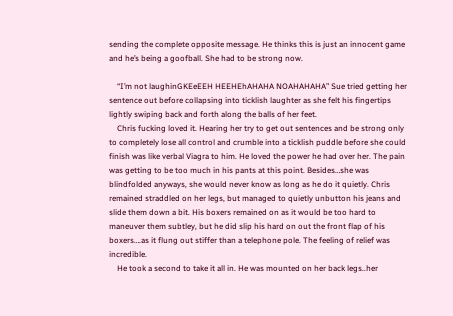sending the complete opposite message. He thinks this is just an innocent game and he’s being a goofball. She had to be strong now.

    “I’m not laughinGKEeEEH HEEHEhAHAHA NOAHAHAHA” Sue tried getting her sentence out before collapsing into ticklish laughter as she felt his fingertips lightly swiping back and forth along the balls of her feet.
    Chris fucking loved it. Hearing her try to get out sentences and be strong only to completely lose all control and crumble into a ticklish puddle before she could finish was like verbal Viagra to him. He loved the power he had over her. The pain was getting to be too much in his pants at this point. Besides…she was blindfolded anyways, she would never know as long as he do it quietly. Chris remained straddled on her legs, but managed to quietly unbutton his jeans and slide them down a bit. His boxers remained on as it would be too hard to maneuver them subtley, but he did slip his hard on out the front flap of his boxers….as it flung out stiffer than a telephone pole. The feeling of relief was incredible.
    He took a second to take it all in. He was mounted on her back legs..her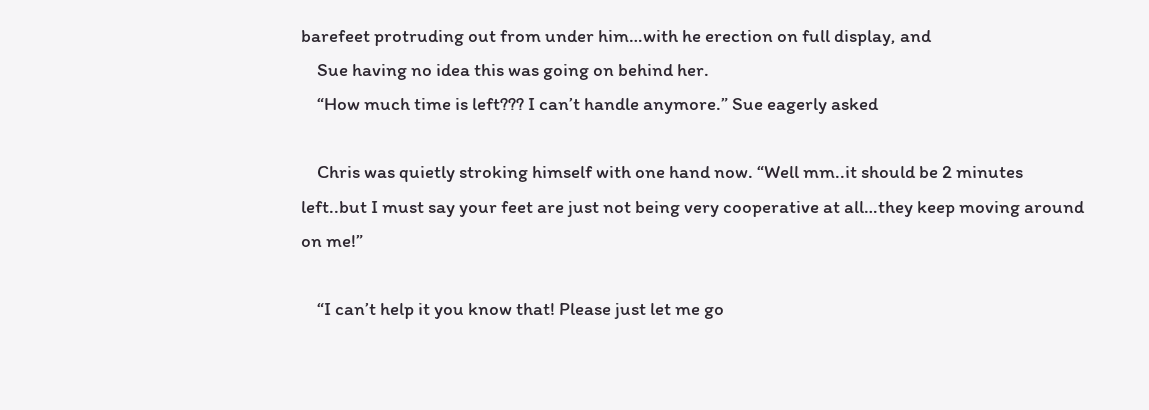barefeet protruding out from under him…with he erection on full display, and
    Sue having no idea this was going on behind her.
    “How much time is left??? I can’t handle anymore.” Sue eagerly asked

    Chris was quietly stroking himself with one hand now. “Well mm..it should be 2 minutes left..but I must say your feet are just not being very cooperative at all…they keep moving around on me!”

    “I can’t help it you know that! Please just let me go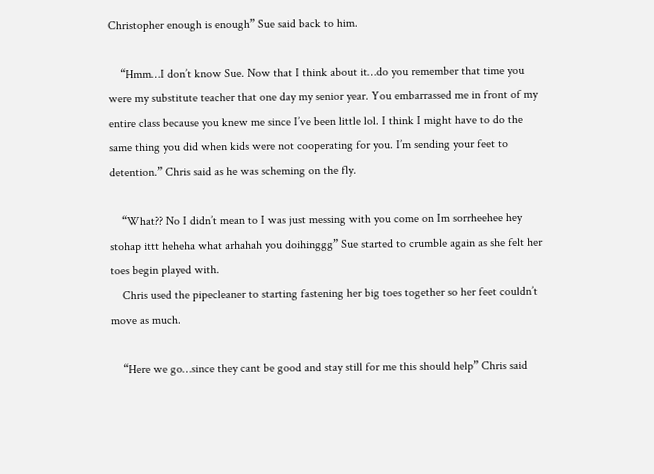Christopher enough is enough” Sue said back to him.

    “Hmm…I don’t know Sue. Now that I think about it…do you remember that time you were my substitute teacher that one day my senior year. You embarrassed me in front of my entire class because you knew me since I’ve been little lol. I think I might have to do the same thing you did when kids were not cooperating for you. I’m sending your feet to detention.” Chris said as he was scheming on the fly.

    “What?? No I didn’t mean to I was just messing with you come on Im sorrheehee hey stohap ittt heheha what arhahah you doihinggg” Sue started to crumble again as she felt her toes begin played with.
    Chris used the pipecleaner to starting fastening her big toes together so her feet couldn’t move as much.

    “Here we go…since they cant be good and stay still for me this should help” Chris said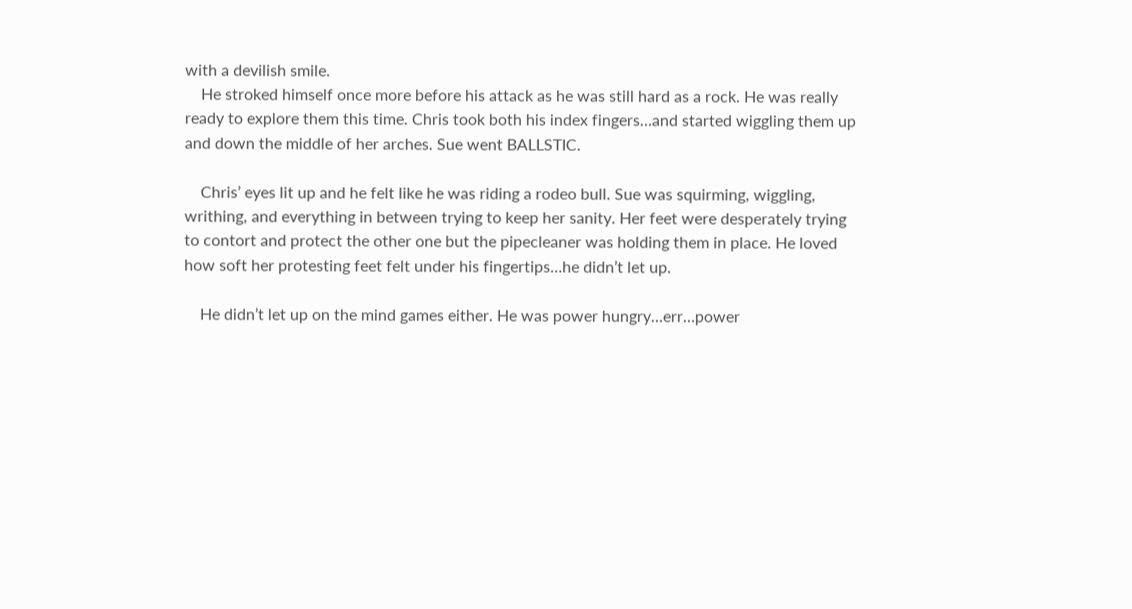with a devilish smile.
    He stroked himself once more before his attack as he was still hard as a rock. He was really ready to explore them this time. Chris took both his index fingers…and started wiggling them up and down the middle of her arches. Sue went BALLSTIC.

    Chris’ eyes lit up and he felt like he was riding a rodeo bull. Sue was squirming, wiggling, writhing, and everything in between trying to keep her sanity. Her feet were desperately trying to contort and protect the other one but the pipecleaner was holding them in place. He loved how soft her protesting feet felt under his fingertips…he didn’t let up.

    He didn’t let up on the mind games either. He was power hungry…err…power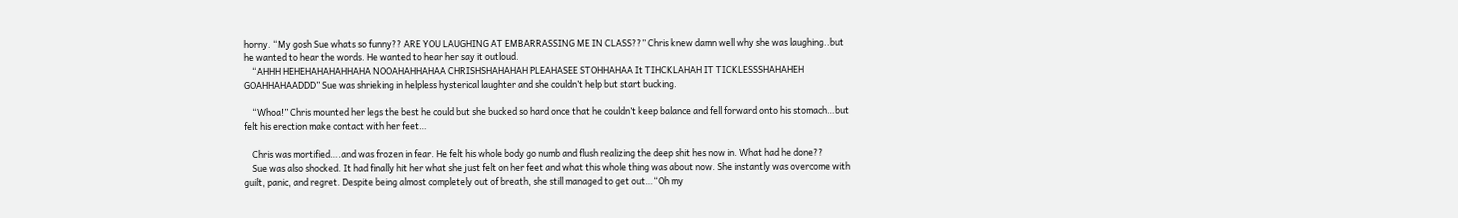horny. “My gosh Sue whats so funny?? ARE YOU LAUGHING AT EMBARRASSING ME IN CLASS??” Chris knew damn well why she was laughing..but he wanted to hear the words. He wanted to hear her say it outloud.
    “AHHH HEHEHAHAHAHHAHA NOOAHAHHAHAA CHRISHSHAHAHAH PLEAHASEE STOHHAHAA It TIHCKLAHAH IT TICKLESSSHAHAHEH GOAHHAHAADDD” Sue was shrieking in helpless hysterical laughter and she couldn’t help but start bucking.

    “Whoa!” Chris mounted her legs the best he could but she bucked so hard once that he couldn’t keep balance and fell forward onto his stomach…but felt his erection make contact with her feet…

    Chris was mortified….and was frozen in fear. He felt his whole body go numb and flush realizing the deep shit hes now in. What had he done??
    Sue was also shocked. It had finally hit her what she just felt on her feet and what this whole thing was about now. She instantly was overcome with guilt, panic, and regret. Despite being almost completely out of breath, she still managed to get out…“Oh my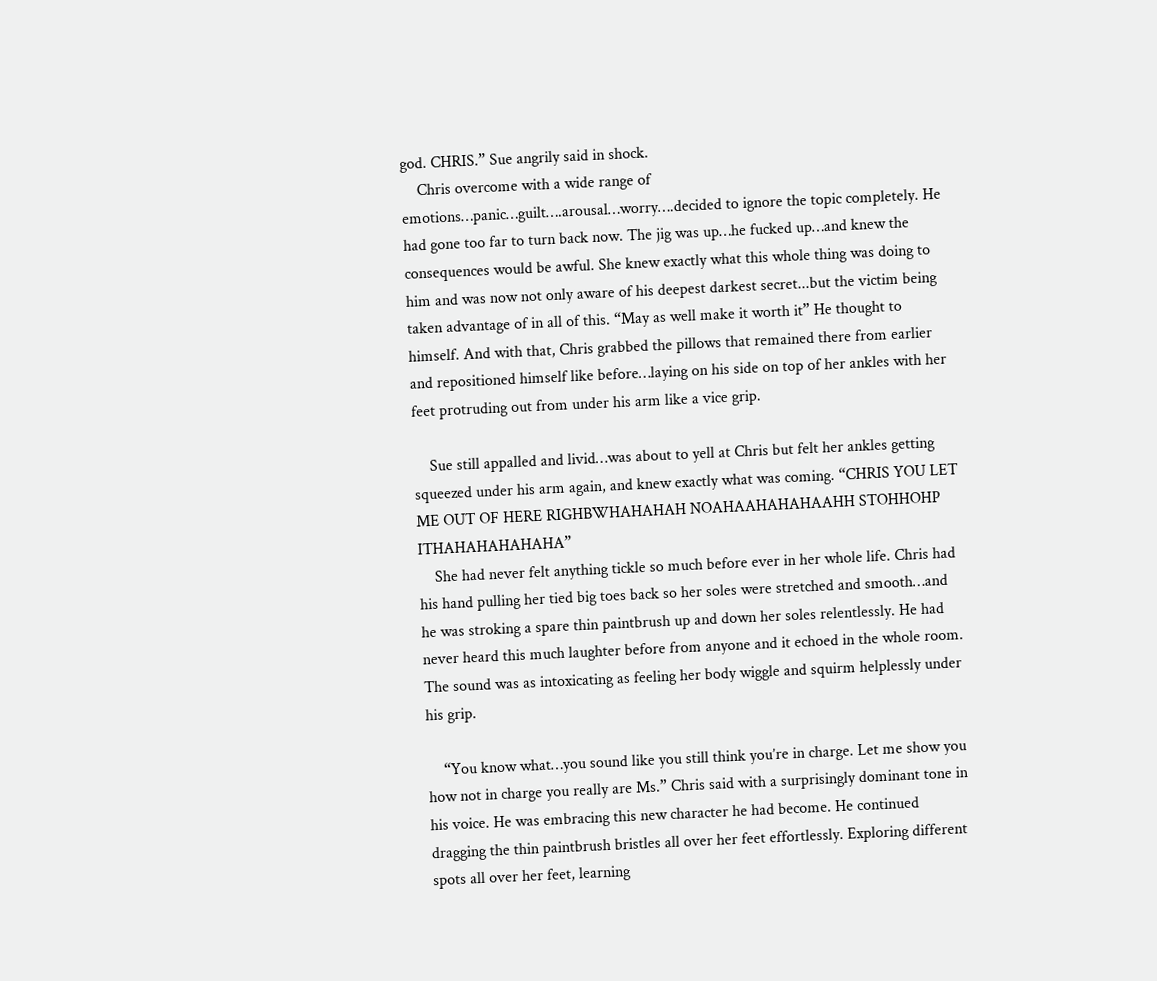god. CHRIS.” Sue angrily said in shock.
    Chris overcome with a wide range of emotions…panic…guilt….arousal…worry….decided to ignore the topic completely. He had gone too far to turn back now. The jig was up…he fucked up…and knew the consequences would be awful. She knew exactly what this whole thing was doing to him and was now not only aware of his deepest darkest secret...but the victim being taken advantage of in all of this. “May as well make it worth it” He thought to himself. And with that, Chris grabbed the pillows that remained there from earlier and repositioned himself like before…laying on his side on top of her ankles with her feet protruding out from under his arm like a vice grip.

    Sue still appalled and livid…was about to yell at Chris but felt her ankles getting squeezed under his arm again, and knew exactly what was coming. “CHRIS YOU LET ME OUT OF HERE RIGHBWHAHAHAH NOAHAAHAHAHAAHH STOHHOHP ITHAHAHAHAHAHA”
    She had never felt anything tickle so much before ever in her whole life. Chris had his hand pulling her tied big toes back so her soles were stretched and smooth…and he was stroking a spare thin paintbrush up and down her soles relentlessly. He had never heard this much laughter before from anyone and it echoed in the whole room. The sound was as intoxicating as feeling her body wiggle and squirm helplessly under his grip.

    “You know what…you sound like you still think you’re in charge. Let me show you how not in charge you really are Ms.” Chris said with a surprisingly dominant tone in his voice. He was embracing this new character he had become. He continued dragging the thin paintbrush bristles all over her feet effortlessly. Exploring different spots all over her feet, learning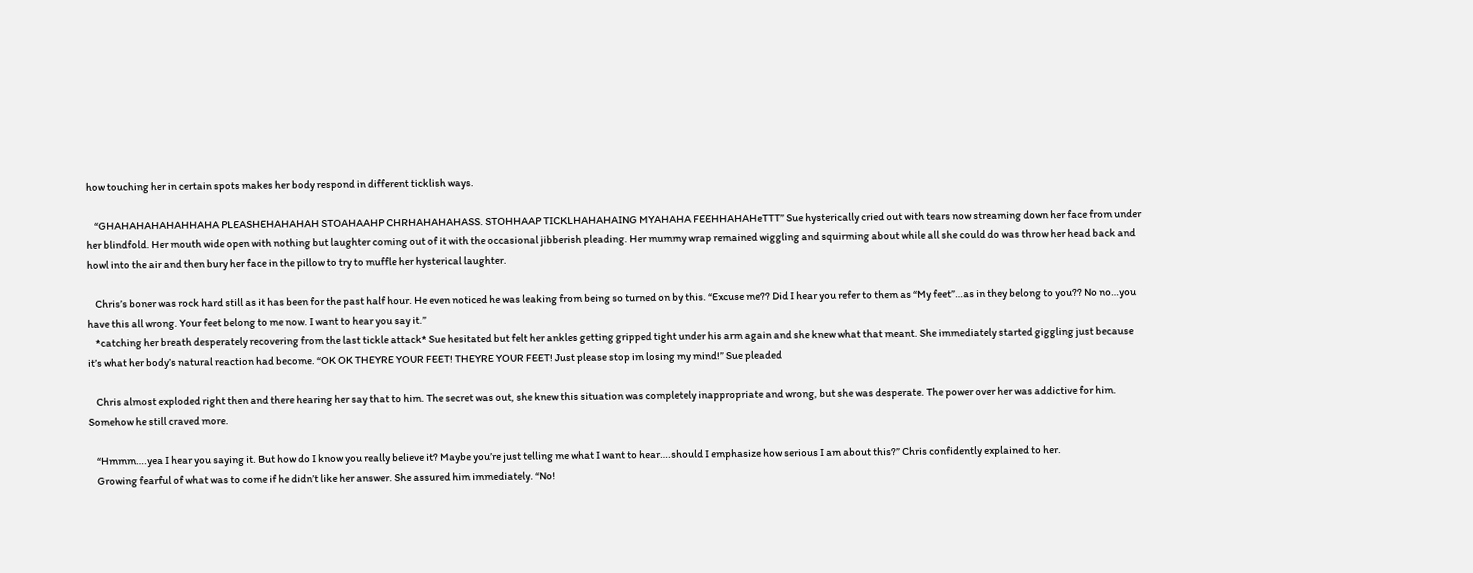how touching her in certain spots makes her body respond in different ticklish ways.

    “GHAHAHAHAHAHHAHA PLEASHEHAHAHAH STOAHAAHP CHRHAHAHAHASS. STOHHAAP TICKLHAHAHAING MYAHAHA FEEHHAHAHeTTT” Sue hysterically cried out with tears now streaming down her face from under her blindfold. Her mouth wide open with nothing but laughter coming out of it with the occasional jibberish pleading. Her mummy wrap remained wiggling and squirming about while all she could do was throw her head back and howl into the air and then bury her face in the pillow to try to muffle her hysterical laughter.

    Chris’s boner was rock hard still as it has been for the past half hour. He even noticed he was leaking from being so turned on by this. “Excuse me?? Did I hear you refer to them as “My feet”…as in they belong to you?? No no…you have this all wrong. Your feet belong to me now. I want to hear you say it.”
    *catching her breath desperately recovering from the last tickle attack* Sue hesitated but felt her ankles getting gripped tight under his arm again and she knew what that meant. She immediately started giggling just because it’s what her body’s natural reaction had become. “OK OK THEYRE YOUR FEET! THEYRE YOUR FEET! Just please stop im losing my mind!” Sue pleaded

    Chris almost exploded right then and there hearing her say that to him. The secret was out, she knew this situation was completely inappropriate and wrong, but she was desperate. The power over her was addictive for him. Somehow he still craved more.

    “Hmmm….yea I hear you saying it. But how do I know you really believe it? Maybe you’re just telling me what I want to hear….should I emphasize how serious I am about this?” Chris confidently explained to her.
    Growing fearful of what was to come if he didn’t like her answer. She assured him immediately. “No!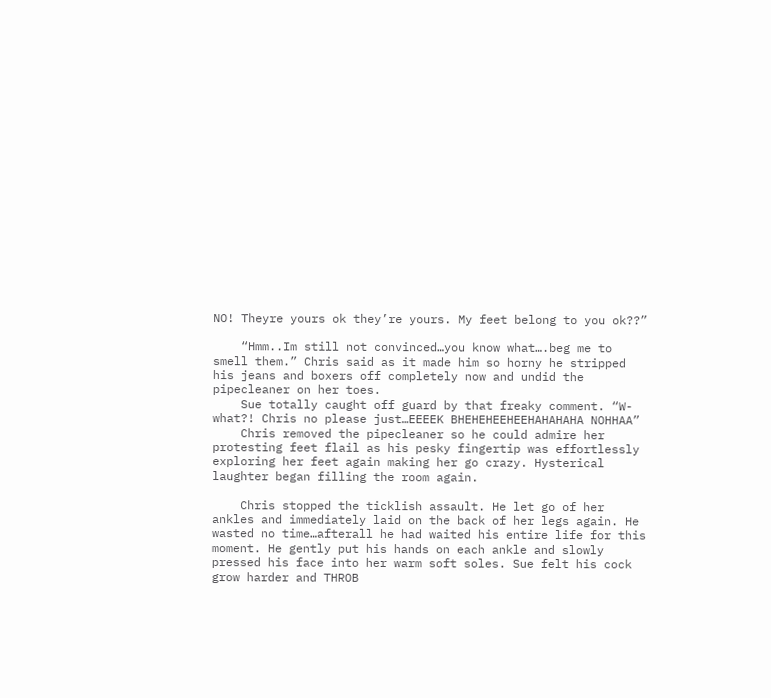NO! Theyre yours ok they’re yours. My feet belong to you ok??”

    “Hmm..Im still not convinced…you know what….beg me to smell them.” Chris said as it made him so horny he stripped his jeans and boxers off completely now and undid the pipecleaner on her toes.
    Sue totally caught off guard by that freaky comment. “W-what?! Chris no please just…EEEEK BHEHEHEEHEEHAHAHAHA NOHHAA”
    Chris removed the pipecleaner so he could admire her protesting feet flail as his pesky fingertip was effortlessly exploring her feet again making her go crazy. Hysterical laughter began filling the room again.

    Chris stopped the ticklish assault. He let go of her ankles and immediately laid on the back of her legs again. He wasted no time…afterall he had waited his entire life for this moment. He gently put his hands on each ankle and slowly pressed his face into her warm soft soles. Sue felt his cock grow harder and THROB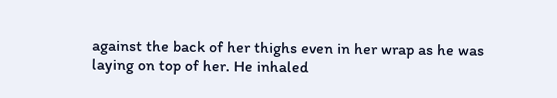against the back of her thighs even in her wrap as he was laying on top of her. He inhaled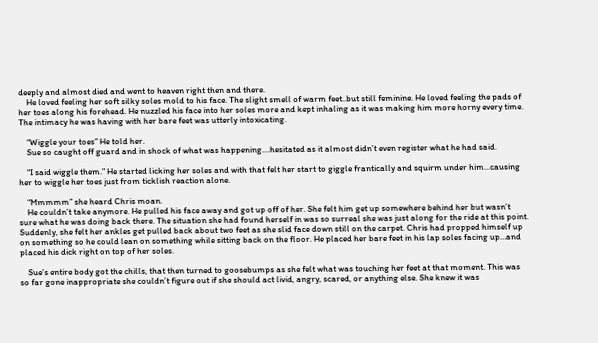deeply and almost died and went to heaven right then and there.
    He loved feeling her soft silky soles mold to his face. The slight smell of warm feet..but still feminine. He loved feeling the pads of her toes along his forehead. He nuzzled his face into her soles more and kept inhaling as it was making him more horny every time. The intimacy he was having with her bare feet was utterly intoxicating.

    “Wiggle your toes” He told her.
    Sue so caught off guard and in shock of what was happening....hesitated as it almost didn’t even register what he had said.

    “I said wiggle them.” He started licking her soles and with that felt her start to giggle frantically and squirm under him...causing her to wiggle her toes just from ticklish reaction alone.

    “Mmmmm” she heard Chris moan.
    He couldn’t take anymore. He pulled his face away and got up off of her. She felt him get up somewhere behind her but wasn’t sure what he was doing back there. The situation she had found herself in was so surreal she was just along for the ride at this point. Suddenly, she felt her ankles get pulled back about two feet as she slid face down still on the carpet. Chris had propped himself up on something so he could lean on something while sitting back on the floor. He placed her bare feet in his lap soles facing up…and placed his dick right on top of her soles.

    Sue’s entire body got the chills, that then turned to goosebumps as she felt what was touching her feet at that moment. This was so far gone inappropriate she couldn’t figure out if she should act livid, angry, scared, or anything else. She knew it was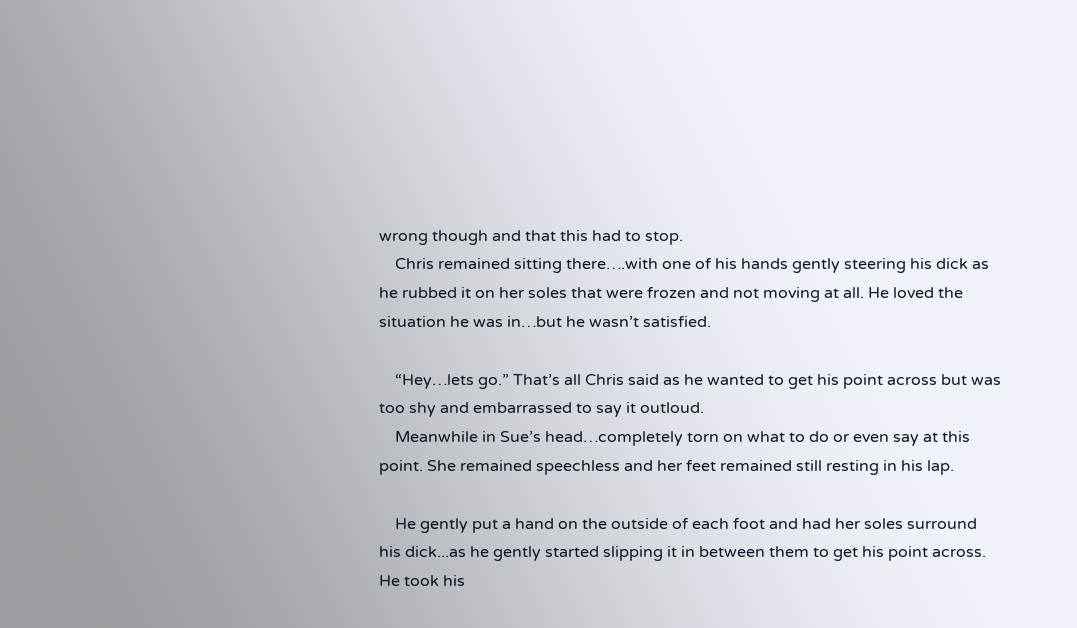wrong though and that this had to stop.
    Chris remained sitting there….with one of his hands gently steering his dick as he rubbed it on her soles that were frozen and not moving at all. He loved the situation he was in…but he wasn’t satisfied.

    “Hey…lets go.” That’s all Chris said as he wanted to get his point across but was too shy and embarrassed to say it outloud.
    Meanwhile in Sue’s head…completely torn on what to do or even say at this point. She remained speechless and her feet remained still resting in his lap.

    He gently put a hand on the outside of each foot and had her soles surround his dick...as he gently started slipping it in between them to get his point across. He took his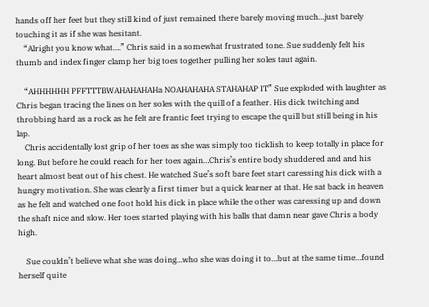hands off her feet but they still kind of just remained there barely moving much…just barely touching it as if she was hesitant.
    “Alright you know what….” Chris said in a somewhat frustrated tone. Sue suddenly felt his thumb and index finger clamp her big toes together pulling her soles taut again.

    “AHHHHHH PFFTTTBWAHAHAHAHa NOAHAHAHA STAHAHAP IT” Sue exploded with laughter as Chris began tracing the lines on her soles with the quill of a feather. His dick twitching and throbbing hard as a rock as he felt are frantic feet trying to escape the quill but still being in his lap.
    Chris accidentally lost grip of her toes as she was simply too ticklish to keep totally in place for long. But before he could reach for her toes again…Chris’s entire body shuddered and and his heart almost beat out of his chest. He watched Sue’s soft bare feet start caressing his dick with a hungry motivation. She was clearly a first timer but a quick learner at that. He sat back in heaven as he felt and watched one foot hold his dick in place while the other was caressing up and down the shaft nice and slow. Her toes started playing with his balls that damn near gave Chris a body high.

    Sue couldn’t believe what she was doing…who she was doing it to…but at the same time…found herself quite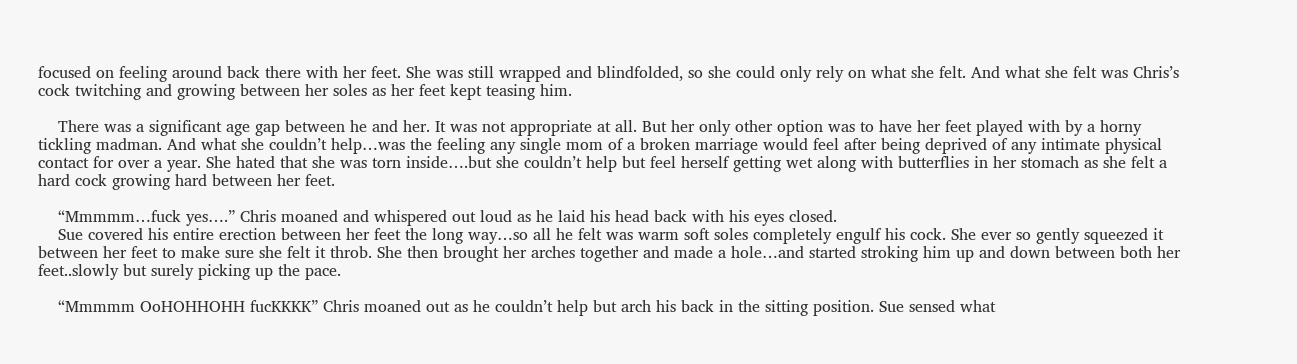focused on feeling around back there with her feet. She was still wrapped and blindfolded, so she could only rely on what she felt. And what she felt was Chris’s cock twitching and growing between her soles as her feet kept teasing him.

    There was a significant age gap between he and her. It was not appropriate at all. But her only other option was to have her feet played with by a horny tickling madman. And what she couldn’t help…was the feeling any single mom of a broken marriage would feel after being deprived of any intimate physical contact for over a year. She hated that she was torn inside….but she couldn’t help but feel herself getting wet along with butterflies in her stomach as she felt a hard cock growing hard between her feet.

    “Mmmmm…fuck yes….” Chris moaned and whispered out loud as he laid his head back with his eyes closed.
    Sue covered his entire erection between her feet the long way…so all he felt was warm soft soles completely engulf his cock. She ever so gently squeezed it between her feet to make sure she felt it throb. She then brought her arches together and made a hole…and started stroking him up and down between both her feet..slowly but surely picking up the pace.

    “Mmmmm OoHOHHOHH fucKKKK” Chris moaned out as he couldn’t help but arch his back in the sitting position. Sue sensed what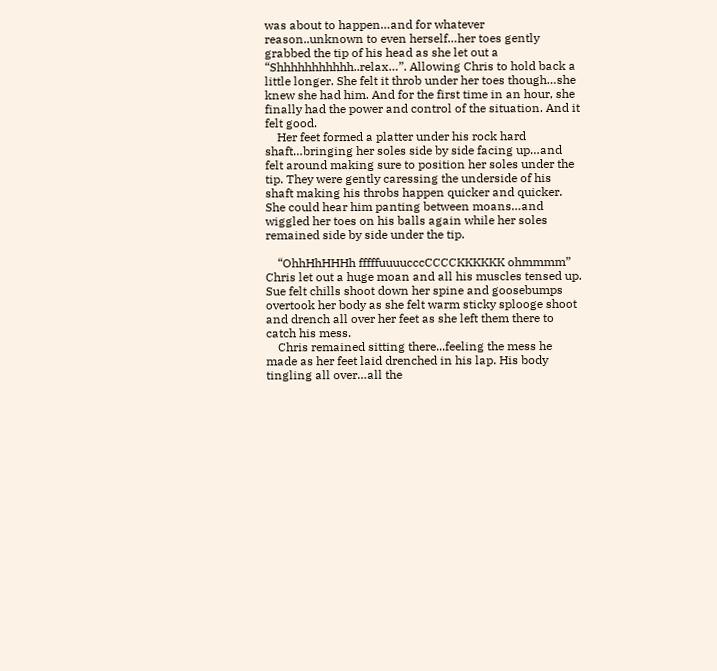was about to happen…and for whatever reason..unknown to even herself…her toes gently grabbed the tip of his head as she let out a “Shhhhhhhhhhh..relax…”. Allowing Chris to hold back a little longer. She felt it throb under her toes though…she knew she had him. And for the first time in an hour, she finally had the power and control of the situation. And it felt good.
    Her feet formed a platter under his rock hard shaft…bringing her soles side by side facing up…and felt around making sure to position her soles under the tip. They were gently caressing the underside of his shaft making his throbs happen quicker and quicker. She could hear him panting between moans…and wiggled her toes on his balls again while her soles remained side by side under the tip.

    “OhhHhHHHh fffffuuuucccCCCCKKKKKK ohmmmm” Chris let out a huge moan and all his muscles tensed up. Sue felt chills shoot down her spine and goosebumps overtook her body as she felt warm sticky splooge shoot and drench all over her feet as she left them there to catch his mess.
    Chris remained sitting there...feeling the mess he made as her feet laid drenched in his lap. His body tingling all over…all the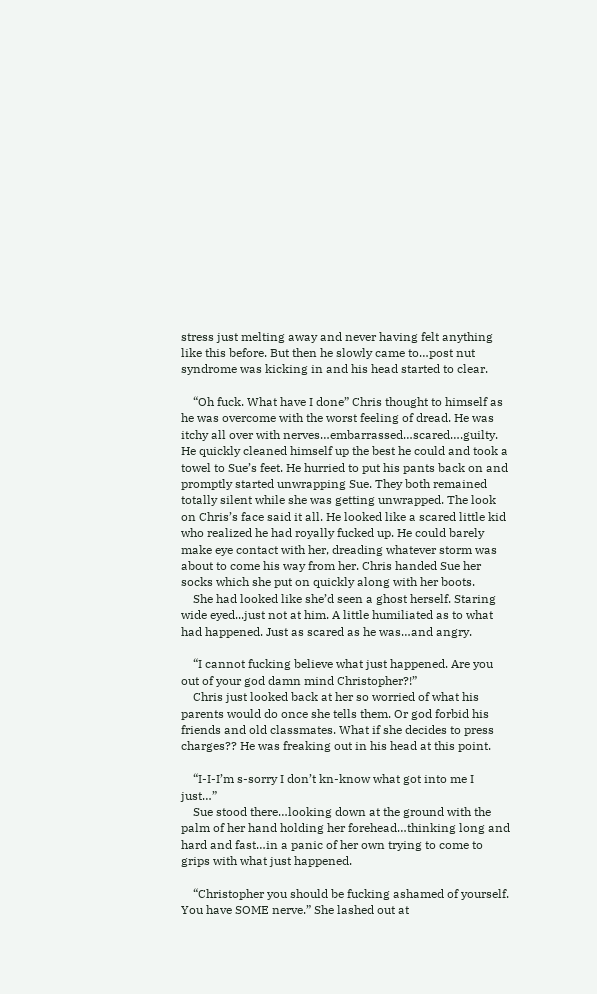stress just melting away and never having felt anything like this before. But then he slowly came to…post nut syndrome was kicking in and his head started to clear.

    “Oh fuck. What have I done” Chris thought to himself as he was overcome with the worst feeling of dread. He was itchy all over with nerves…embarrassed…scared….guilty. He quickly cleaned himself up the best he could and took a towel to Sue’s feet. He hurried to put his pants back on and promptly started unwrapping Sue. They both remained totally silent while she was getting unwrapped. The look on Chris’s face said it all. He looked like a scared little kid who realized he had royally fucked up. He could barely make eye contact with her, dreading whatever storm was about to come his way from her. Chris handed Sue her socks which she put on quickly along with her boots.
    She had looked like she’d seen a ghost herself. Staring wide eyed...just not at him. A little humiliated as to what had happened. Just as scared as he was…and angry.

    “I cannot fucking believe what just happened. Are you out of your god damn mind Christopher?!”
    Chris just looked back at her so worried of what his parents would do once she tells them. Or god forbid his friends and old classmates. What if she decides to press charges?? He was freaking out in his head at this point.

    “I-I-I’m s-sorry I don’t kn-know what got into me I just…”
    Sue stood there…looking down at the ground with the palm of her hand holding her forehead…thinking long and hard and fast…in a panic of her own trying to come to grips with what just happened.

    “Christopher you should be fucking ashamed of yourself. You have SOME nerve.” She lashed out at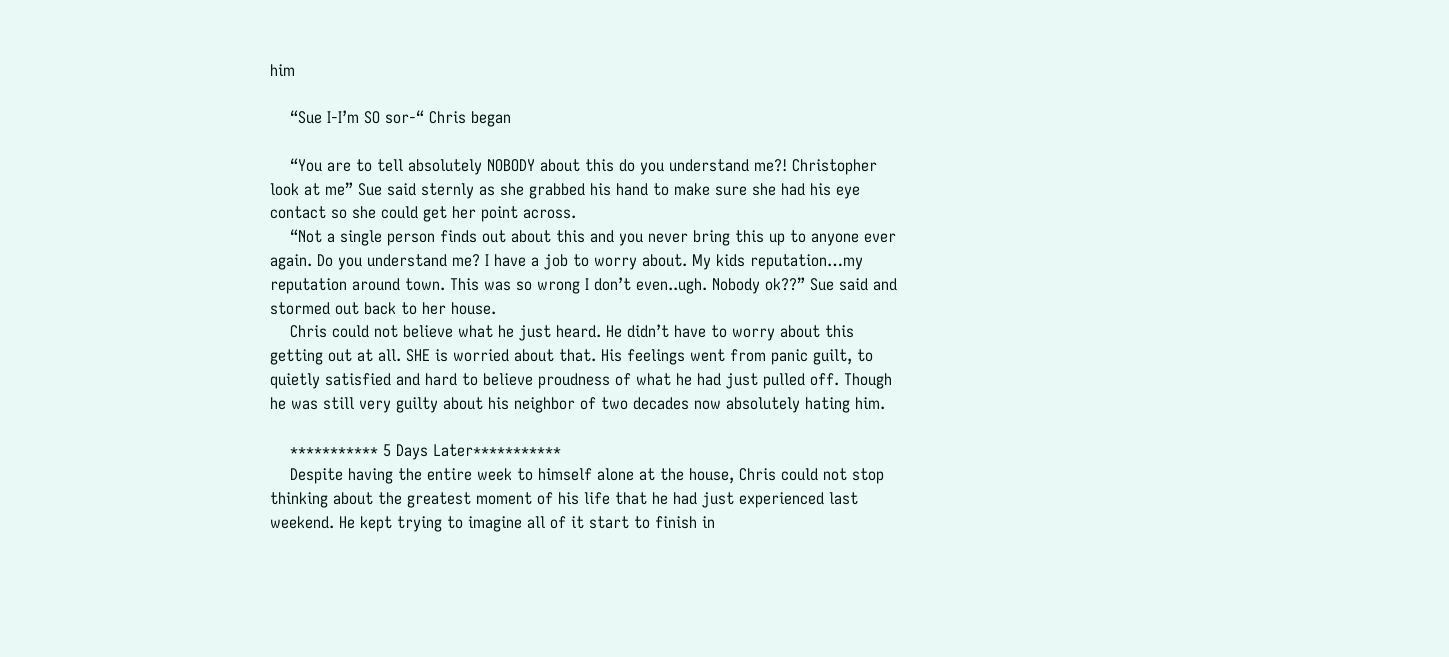him

    “Sue I-I’m SO sor-“ Chris began

    “You are to tell absolutely NOBODY about this do you understand me?! Christopher look at me” Sue said sternly as she grabbed his hand to make sure she had his eye contact so she could get her point across.
    “Not a single person finds out about this and you never bring this up to anyone ever again. Do you understand me? I have a job to worry about. My kids reputation…my reputation around town. This was so wrong I don’t even..ugh. Nobody ok??” Sue said and stormed out back to her house.
    Chris could not believe what he just heard. He didn’t have to worry about this getting out at all. SHE is worried about that. His feelings went from panic guilt, to quietly satisfied and hard to believe proudness of what he had just pulled off. Though he was still very guilty about his neighbor of two decades now absolutely hating him.

    *********** 5 Days Later***********
    Despite having the entire week to himself alone at the house, Chris could not stop thinking about the greatest moment of his life that he had just experienced last weekend. He kept trying to imagine all of it start to finish in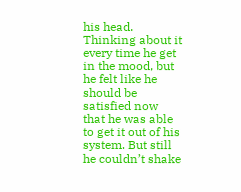his head. Thinking about it every time he get in the mood, but he felt like he should be satisfied now that he was able to get it out of his system. But still he couldn’t shake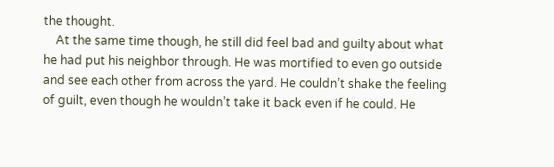the thought.
    At the same time though, he still did feel bad and guilty about what he had put his neighbor through. He was mortified to even go outside and see each other from across the yard. He couldn’t shake the feeling of guilt, even though he wouldn’t take it back even if he could. He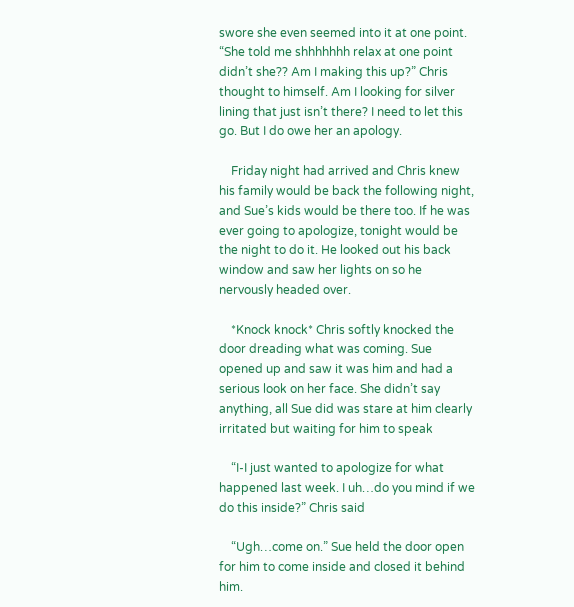swore she even seemed into it at one point. “She told me shhhhhhh relax at one point didn’t she?? Am I making this up?” Chris thought to himself. Am I looking for silver lining that just isn’t there? I need to let this go. But I do owe her an apology.

    Friday night had arrived and Chris knew his family would be back the following night, and Sue’s kids would be there too. If he was ever going to apologize, tonight would be the night to do it. He looked out his back window and saw her lights on so he nervously headed over.

    *Knock knock* Chris softly knocked the door dreading what was coming. Sue opened up and saw it was him and had a serious look on her face. She didn’t say anything, all Sue did was stare at him clearly irritated but waiting for him to speak

    “I-I just wanted to apologize for what happened last week. I uh…do you mind if we do this inside?” Chris said

    “Ugh…come on.” Sue held the door open for him to come inside and closed it behind him.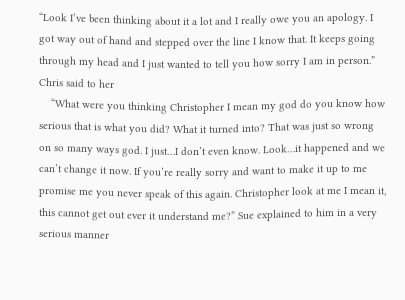“Look I’ve been thinking about it a lot and I really owe you an apology. I got way out of hand and stepped over the line I know that. It keeps going through my head and I just wanted to tell you how sorry I am in person.” Chris said to her
    “What were you thinking Christopher I mean my god do you know how serious that is what you did? What it turned into? That was just so wrong on so many ways god. I just…I don’t even know. Look…it happened and we can’t change it now. If you’re really sorry and want to make it up to me promise me you never speak of this again. Christopher look at me I mean it, this cannot get out ever it understand me?” Sue explained to him in a very serious manner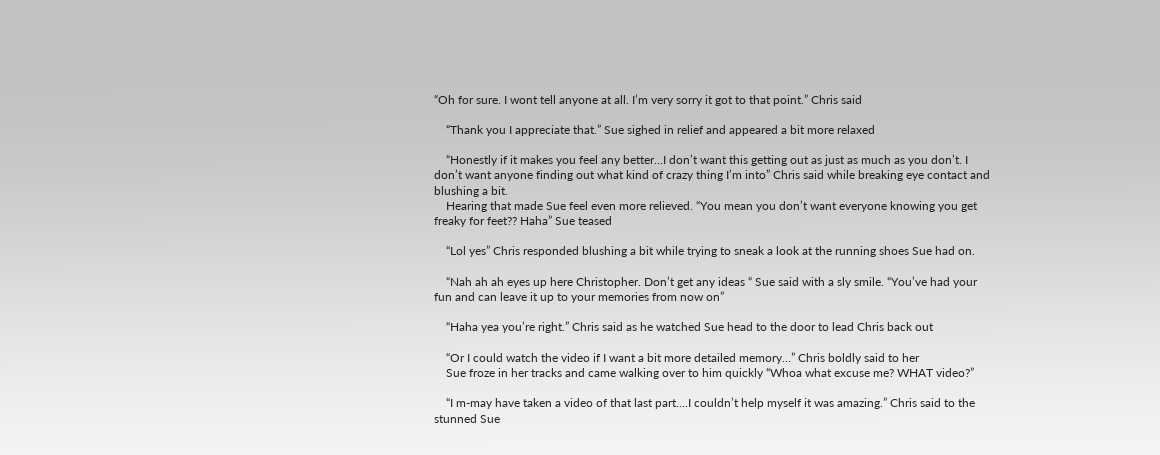“Oh for sure. I wont tell anyone at all. I’m very sorry it got to that point.” Chris said

    “Thank you I appreciate that.” Sue sighed in relief and appeared a bit more relaxed

    “Honestly if it makes you feel any better…I don’t want this getting out as just as much as you don’t. I don’t want anyone finding out what kind of crazy thing I’m into” Chris said while breaking eye contact and blushing a bit.
    Hearing that made Sue feel even more relieved. “You mean you don’t want everyone knowing you get freaky for feet?? Haha” Sue teased

    “Lol yes” Chris responded blushing a bit while trying to sneak a look at the running shoes Sue had on.

    “Nah ah ah eyes up here Christopher. Don’t get any ideas “ Sue said with a sly smile. “You’ve had your fun and can leave it up to your memories from now on”

    “Haha yea you’re right.” Chris said as he watched Sue head to the door to lead Chris back out

    “Or I could watch the video if I want a bit more detailed memory…” Chris boldly said to her
    Sue froze in her tracks and came walking over to him quickly “Whoa what excuse me? WHAT video?”

    “I m-may have taken a video of that last part….I couldn’t help myself it was amazing.” Chris said to the stunned Sue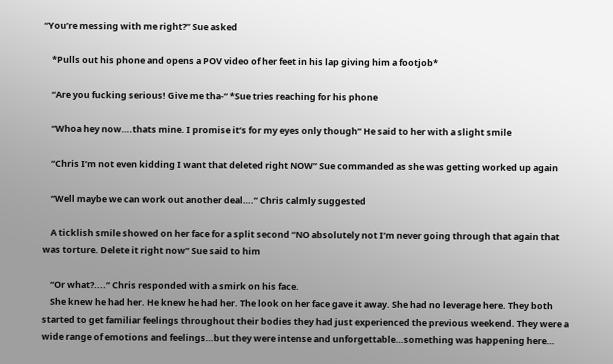“You’re messing with me right?” Sue asked

    *Pulls out his phone and opens a POV video of her feet in his lap giving him a footjob*

    “Are you fucking serious! Give me tha-“ *Sue tries reaching for his phone

    “Whoa hey now….thats mine. I promise it’s for my eyes only though” He said to her with a slight smile

    “Chris I’m not even kidding I want that deleted right NOW” Sue commanded as she was getting worked up again

    “Well maybe we can work out another deal….” Chris calmly suggested

    A ticklish smile showed on her face for a split second “NO absolutely not I’m never going through that again that was torture. Delete it right now” Sue said to him

    “Or what?....” Chris responded with a smirk on his face.
    She knew he had her. He knew he had her. The look on her face gave it away. She had no leverage here. They both started to get familiar feelings throughout their bodies they had just experienced the previous weekend. They were a wide range of emotions and feelings…but they were intense and unforgettable…something was happening here…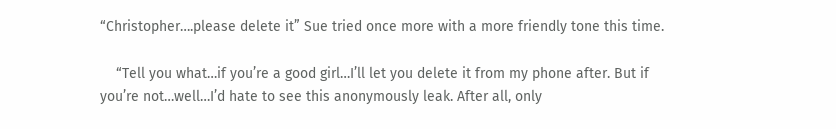“Christopher….please delete it” Sue tried once more with a more friendly tone this time.

    “Tell you what…if you’re a good girl…I’ll let you delete it from my phone after. But if you’re not…well…I’d hate to see this anonymously leak. After all, only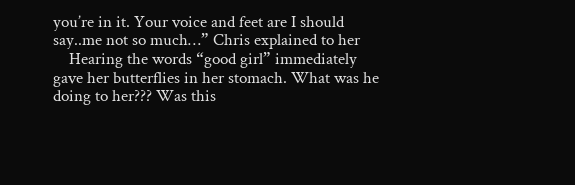you’re in it. Your voice and feet are I should say..me not so much…” Chris explained to her
    Hearing the words “good girl” immediately gave her butterflies in her stomach. What was he doing to her??? Was this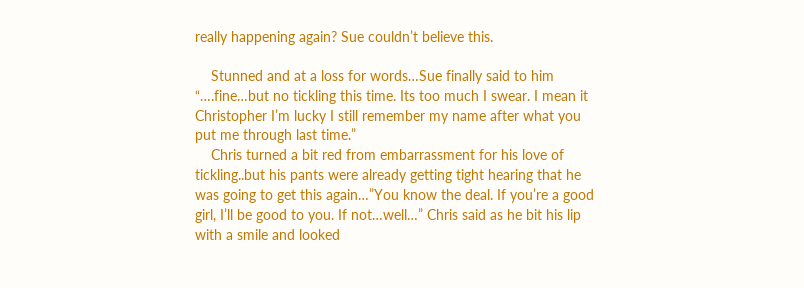really happening again? Sue couldn’t believe this.

    Stunned and at a loss for words…Sue finally said to him “….fine…but no tickling this time. Its too much I swear. I mean it Christopher I’m lucky I still remember my name after what you put me through last time.”
    Chris turned a bit red from embarrassment for his love of tickling..but his pants were already getting tight hearing that he was going to get this again…”You know the deal. If you’re a good girl, I’ll be good to you. If not…well…” Chris said as he bit his lip with a smile and looked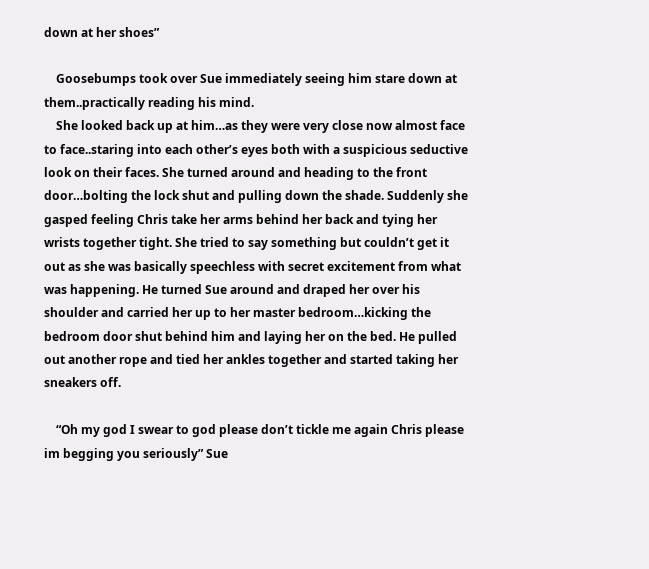down at her shoes”

    Goosebumps took over Sue immediately seeing him stare down at them..practically reading his mind.
    She looked back up at him…as they were very close now almost face to face..staring into each other’s eyes both with a suspicious seductive look on their faces. She turned around and heading to the front door…bolting the lock shut and pulling down the shade. Suddenly she gasped feeling Chris take her arms behind her back and tying her wrists together tight. She tried to say something but couldn’t get it out as she was basically speechless with secret excitement from what was happening. He turned Sue around and draped her over his shoulder and carried her up to her master bedroom…kicking the bedroom door shut behind him and laying her on the bed. He pulled out another rope and tied her ankles together and started taking her sneakers off.

    “Oh my god I swear to god please don’t tickle me again Chris please im begging you seriously” Sue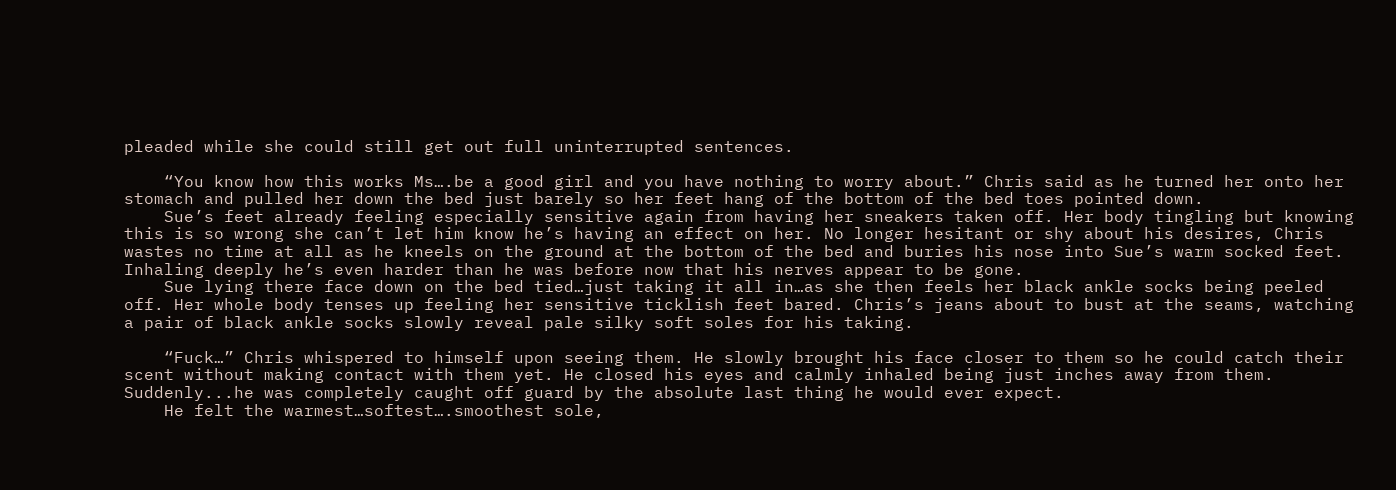pleaded while she could still get out full uninterrupted sentences.

    “You know how this works Ms….be a good girl and you have nothing to worry about.” Chris said as he turned her onto her stomach and pulled her down the bed just barely so her feet hang of the bottom of the bed toes pointed down.
    Sue’s feet already feeling especially sensitive again from having her sneakers taken off. Her body tingling but knowing this is so wrong she can’t let him know he’s having an effect on her. No longer hesitant or shy about his desires, Chris wastes no time at all as he kneels on the ground at the bottom of the bed and buries his nose into Sue’s warm socked feet. Inhaling deeply he’s even harder than he was before now that his nerves appear to be gone.
    Sue lying there face down on the bed tied…just taking it all in…as she then feels her black ankle socks being peeled off. Her whole body tenses up feeling her sensitive ticklish feet bared. Chris’s jeans about to bust at the seams, watching a pair of black ankle socks slowly reveal pale silky soft soles for his taking.

    “Fuck…” Chris whispered to himself upon seeing them. He slowly brought his face closer to them so he could catch their scent without making contact with them yet. He closed his eyes and calmly inhaled being just inches away from them. Suddenly...he was completely caught off guard by the absolute last thing he would ever expect.
    He felt the warmest…softest….smoothest sole,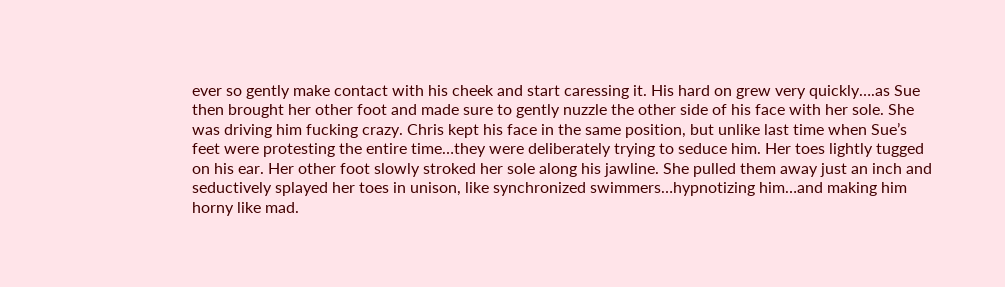ever so gently make contact with his cheek and start caressing it. His hard on grew very quickly….as Sue then brought her other foot and made sure to gently nuzzle the other side of his face with her sole. She was driving him fucking crazy. Chris kept his face in the same position, but unlike last time when Sue’s feet were protesting the entire time…they were deliberately trying to seduce him. Her toes lightly tugged on his ear. Her other foot slowly stroked her sole along his jawline. She pulled them away just an inch and seductively splayed her toes in unison, like synchronized swimmers…hypnotizing him…and making him horny like mad.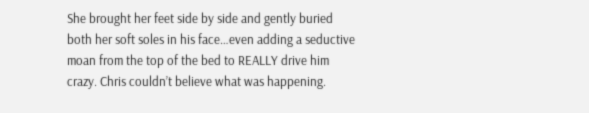She brought her feet side by side and gently buried both her soft soles in his face…even adding a seductive moan from the top of the bed to REALLY drive him crazy. Chris couldn’t believe what was happening.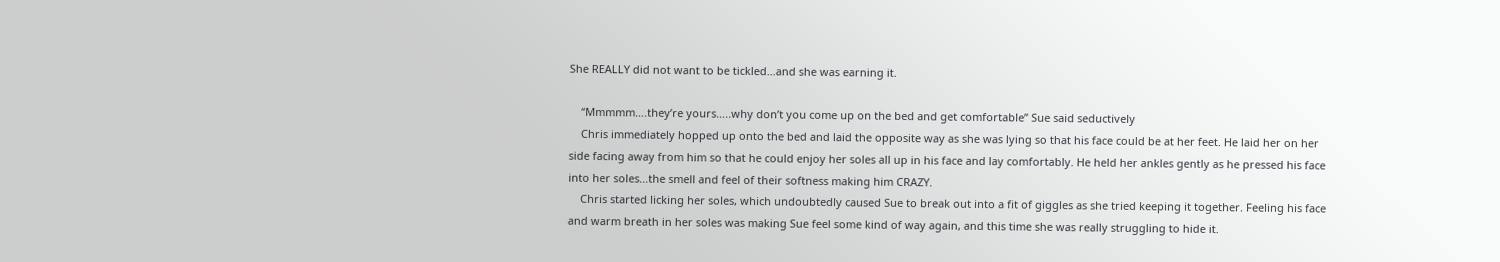She REALLY did not want to be tickled…and she was earning it.

    “Mmmmm….they’re yours…..why don’t you come up on the bed and get comfortable” Sue said seductively
    Chris immediately hopped up onto the bed and laid the opposite way as she was lying so that his face could be at her feet. He laid her on her side facing away from him so that he could enjoy her soles all up in his face and lay comfortably. He held her ankles gently as he pressed his face into her soles…the smell and feel of their softness making him CRAZY.
    Chris started licking her soles, which undoubtedly caused Sue to break out into a fit of giggles as she tried keeping it together. Feeling his face and warm breath in her soles was making Sue feel some kind of way again, and this time she was really struggling to hide it.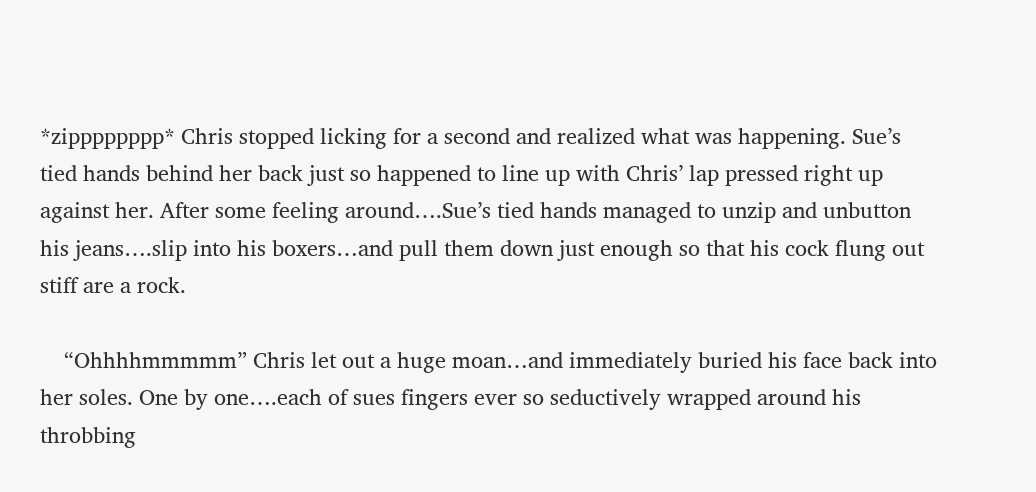*zipppppppp* Chris stopped licking for a second and realized what was happening. Sue’s tied hands behind her back just so happened to line up with Chris’ lap pressed right up against her. After some feeling around….Sue’s tied hands managed to unzip and unbutton his jeans….slip into his boxers…and pull them down just enough so that his cock flung out stiff are a rock.

    “Ohhhhmmmmm” Chris let out a huge moan…and immediately buried his face back into her soles. One by one….each of sues fingers ever so seductively wrapped around his throbbing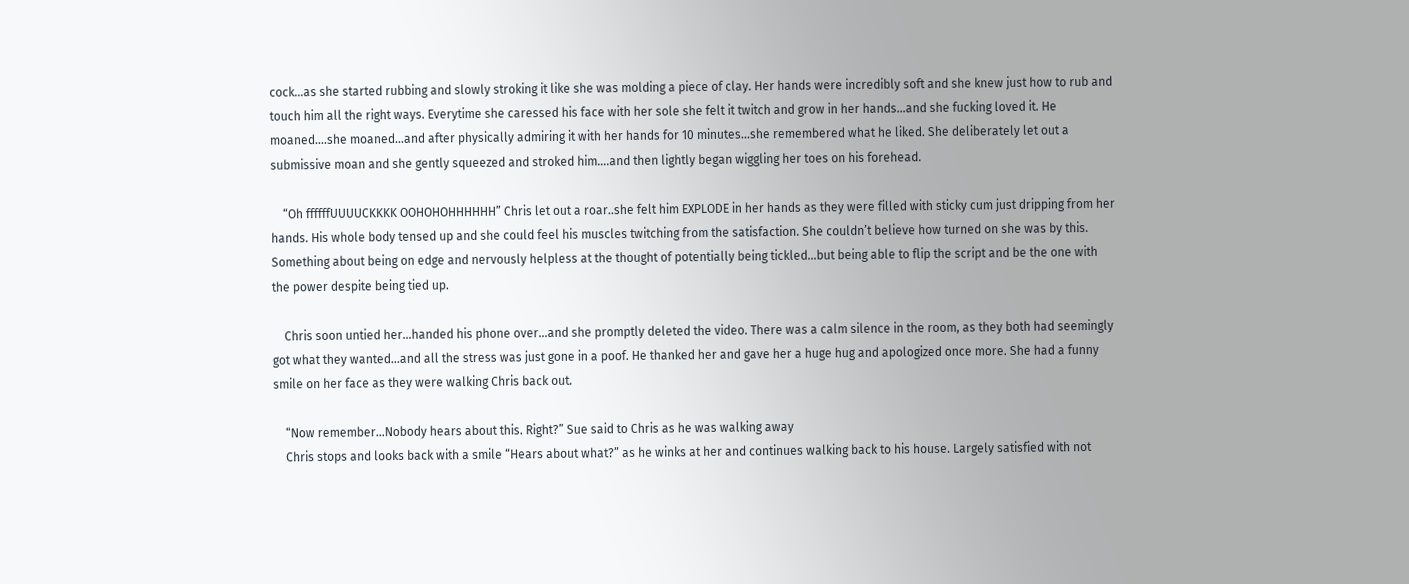cock…as she started rubbing and slowly stroking it like she was molding a piece of clay. Her hands were incredibly soft and she knew just how to rub and touch him all the right ways. Everytime she caressed his face with her sole she felt it twitch and grow in her hands…and she fucking loved it. He moaned….she moaned…and after physically admiring it with her hands for 10 minutes…she remembered what he liked. She deliberately let out a submissive moan and she gently squeezed and stroked him….and then lightly began wiggling her toes on his forehead.

    “Oh ffffffUUUUCKKKK OOHOHOHHHHHH” Chris let out a roar..she felt him EXPLODE in her hands as they were filled with sticky cum just dripping from her hands. His whole body tensed up and she could feel his muscles twitching from the satisfaction. She couldn’t believe how turned on she was by this. Something about being on edge and nervously helpless at the thought of potentially being tickled…but being able to flip the script and be the one with the power despite being tied up.

    Chris soon untied her…handed his phone over...and she promptly deleted the video. There was a calm silence in the room, as they both had seemingly got what they wanted...and all the stress was just gone in a poof. He thanked her and gave her a huge hug and apologized once more. She had a funny smile on her face as they were walking Chris back out.

    “Now remember…Nobody hears about this. Right?” Sue said to Chris as he was walking away
    Chris stops and looks back with a smile “Hears about what?” as he winks at her and continues walking back to his house. Largely satisfied with not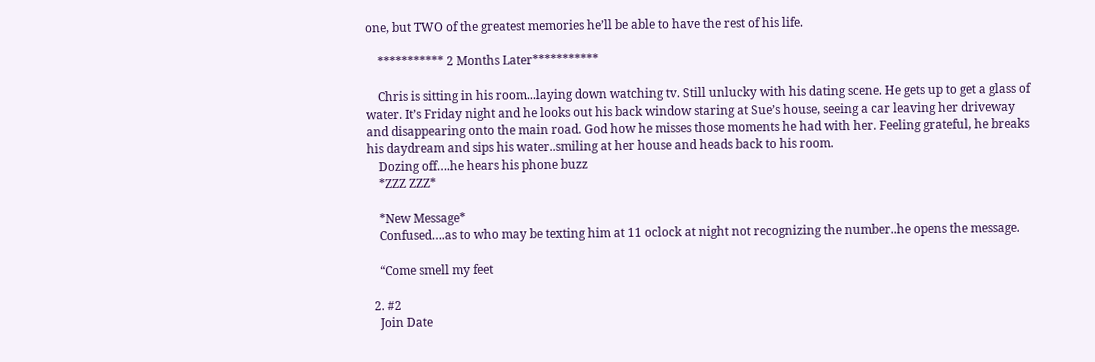one, but TWO of the greatest memories he’ll be able to have the rest of his life.

    *********** 2 Months Later***********

    Chris is sitting in his room...laying down watching tv. Still unlucky with his dating scene. He gets up to get a glass of water. It’s Friday night and he looks out his back window staring at Sue’s house, seeing a car leaving her driveway and disappearing onto the main road. God how he misses those moments he had with her. Feeling grateful, he breaks his daydream and sips his water..smiling at her house and heads back to his room.
    Dozing off….he hears his phone buzz
    *ZZZ ZZZ*

    *New Message*
    Confused….as to who may be texting him at 11 oclock at night not recognizing the number..he opens the message.

    “Come smell my feet

  2. #2
    Join Date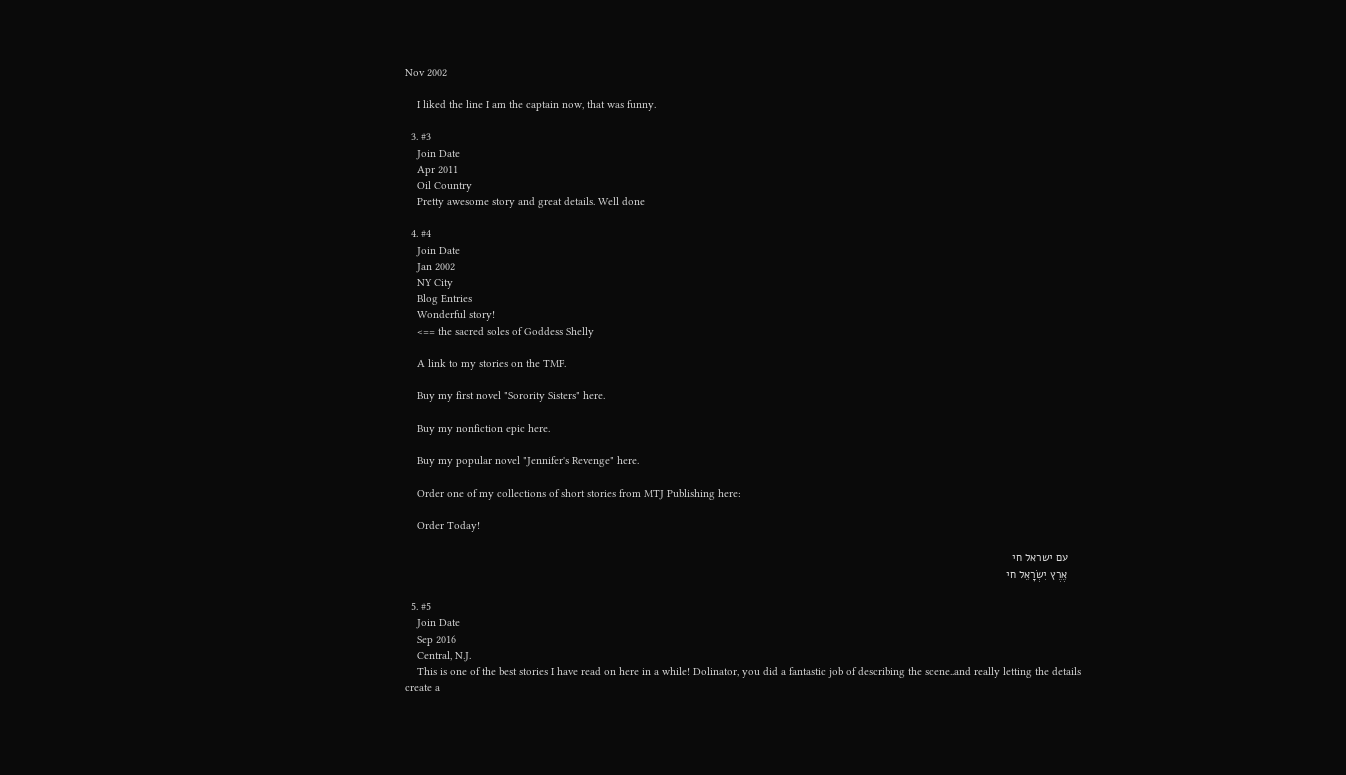Nov 2002

    I liked the line I am the captain now, that was funny.

  3. #3
    Join Date
    Apr 2011
    Oil Country
    Pretty awesome story and great details. Well done

  4. #4
    Join Date
    Jan 2002
    NY City
    Blog Entries
    Wonderful story!
    <== the sacred soles of Goddess Shelly

    A link to my stories on the TMF.

    Buy my first novel "Sorority Sisters" here.

    Buy my nonfiction epic here.

    Buy my popular novel "Jennifer's Revenge" here.

    Order one of my collections of short stories from MTJ Publishing here:

    Order Today!

    עם ישראל חי
    אֶרֶץ יִשְׂרָאֵל חי

  5. #5
    Join Date
    Sep 2016
    Central, N.J.
    This is one of the best stories I have read on here in a while! Dolinator, you did a fantastic job of describing the scene..and really letting the details create a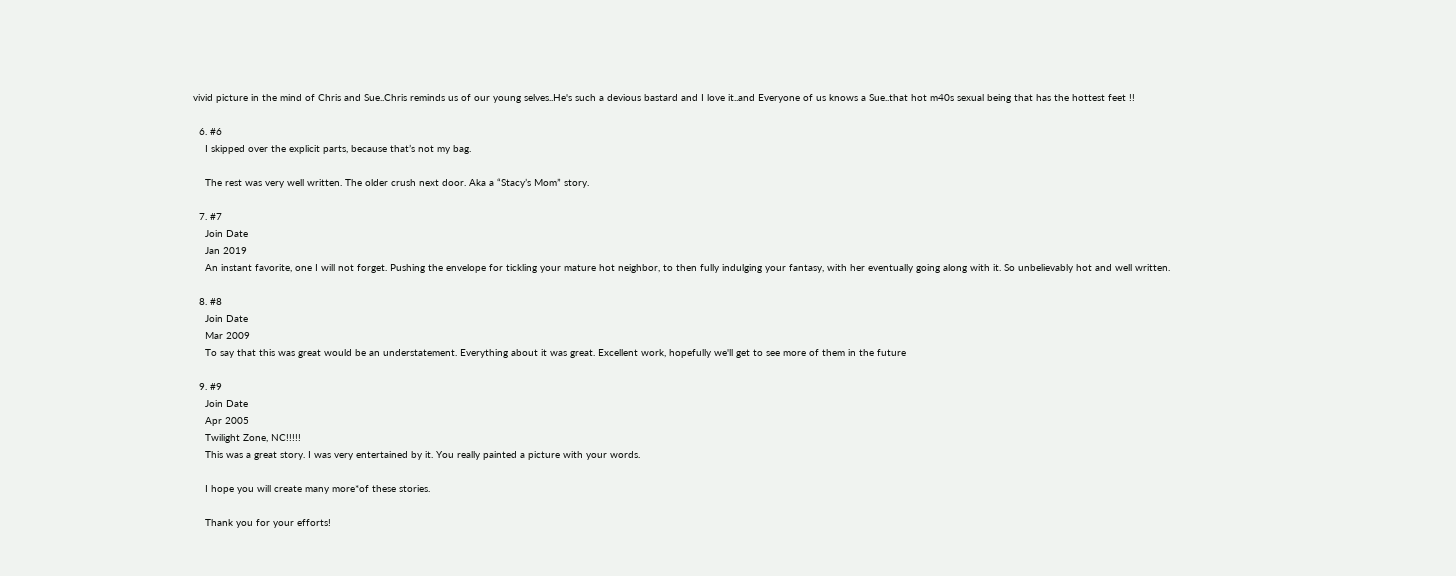vivid picture in the mind of Chris and Sue..Chris reminds us of our young selves..He's such a devious bastard and I love it..and Everyone of us knows a Sue..that hot m40s sexual being that has the hottest feet !!

  6. #6
    I skipped over the explicit parts, because that’s not my bag.

    The rest was very well written. The older crush next door. Aka a “Stacy’s Mom” story.

  7. #7
    Join Date
    Jan 2019
    An instant favorite, one I will not forget. Pushing the envelope for tickling your mature hot neighbor, to then fully indulging your fantasy, with her eventually going along with it. So unbelievably hot and well written.

  8. #8
    Join Date
    Mar 2009
    To say that this was great would be an understatement. Everything about it was great. Excellent work, hopefully we'll get to see more of them in the future

  9. #9
    Join Date
    Apr 2005
    Twilight Zone, NC!!!!!
    This was a great story. I was very entertained by it. You really painted a picture with your words.

    I hope you will create many more*of these stories.

    Thank you for your efforts!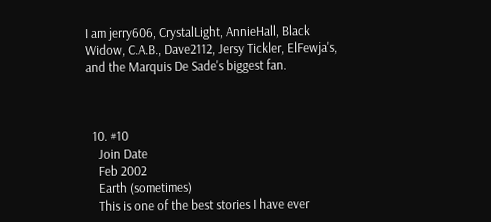I am jerry606, CrystalLight, AnnieHall, Black Widow, C.A.B., Dave2112, Jersy Tickler, ElFewja's, and the Marquis De Sade's biggest fan.



  10. #10
    Join Date
    Feb 2002
    Earth (sometimes)
    This is one of the best stories I have ever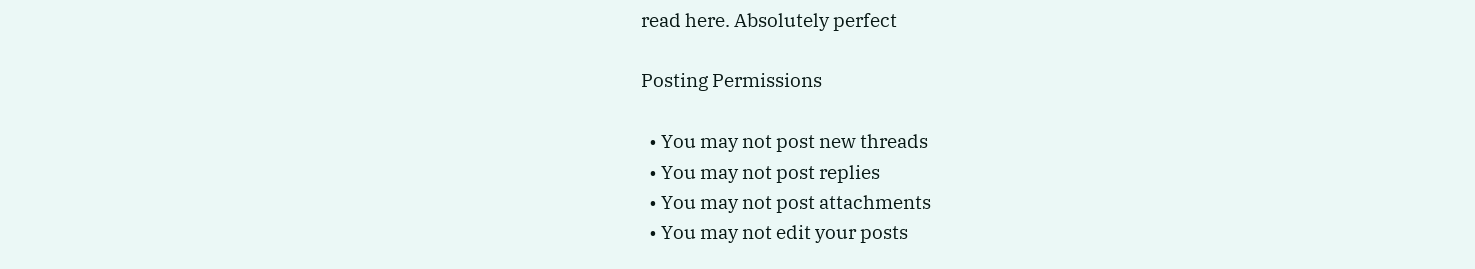read here. Absolutely perfect

Posting Permissions

  • You may not post new threads
  • You may not post replies
  • You may not post attachments
  • You may not edit your posts